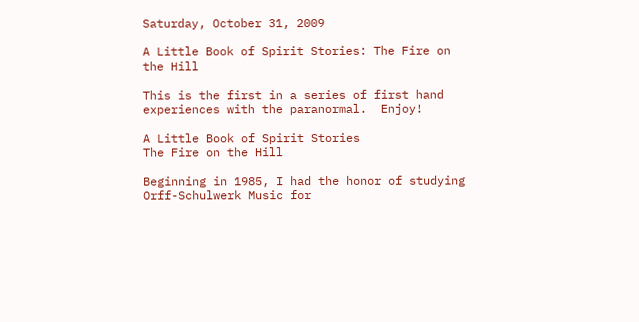Saturday, October 31, 2009

A Little Book of Spirit Stories: The Fire on the Hill

This is the first in a series of first hand experiences with the paranormal.  Enjoy!

A Little Book of Spirit Stories
The Fire on the Hill

Beginning in 1985, I had the honor of studying Orff-Schulwerk Music for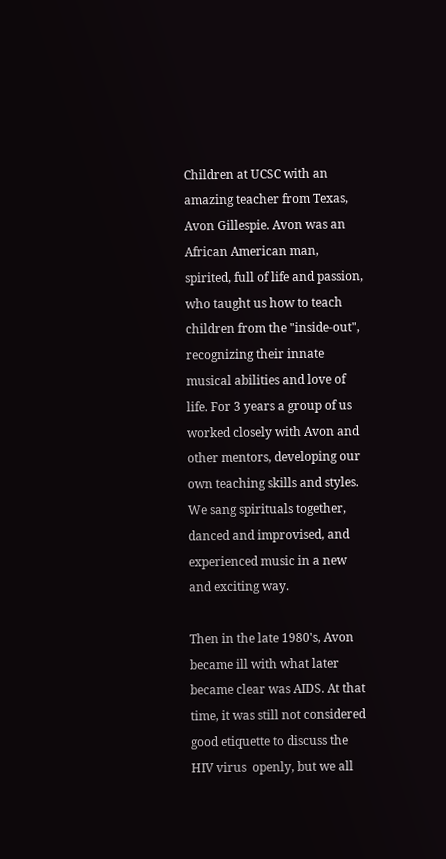Children at UCSC with an amazing teacher from Texas, Avon Gillespie. Avon was an African American man, spirited, full of life and passion, who taught us how to teach children from the "inside-out", recognizing their innate musical abilities and love of life. For 3 years a group of us worked closely with Avon and other mentors, developing our own teaching skills and styles. We sang spirituals together, danced and improvised, and experienced music in a new and exciting way.

Then in the late 1980's, Avon became ill with what later became clear was AIDS. At that time, it was still not considered good etiquette to discuss the HIV virus  openly, but we all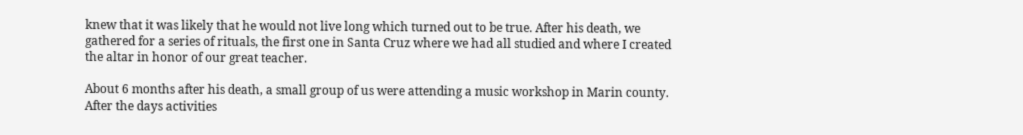knew that it was likely that he would not live long which turned out to be true. After his death, we gathered for a series of rituals, the first one in Santa Cruz where we had all studied and where I created the altar in honor of our great teacher.

About 6 months after his death, a small group of us were attending a music workshop in Marin county. After the days activities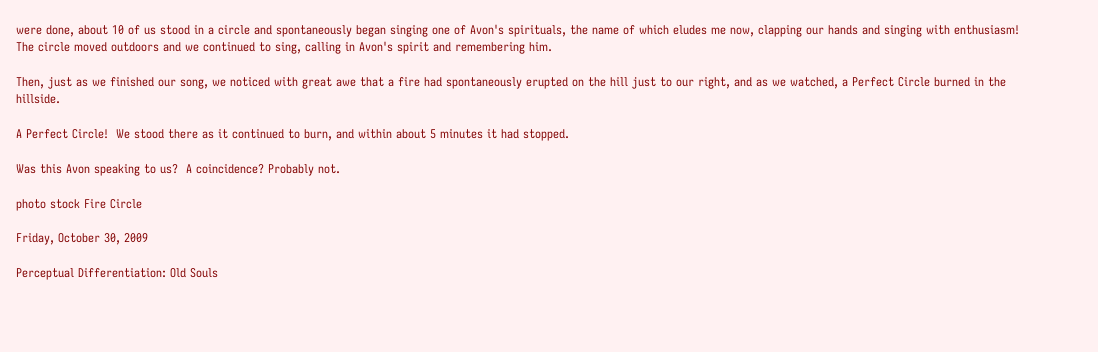were done, about 10 of us stood in a circle and spontaneously began singing one of Avon's spirituals, the name of which eludes me now, clapping our hands and singing with enthusiasm!  The circle moved outdoors and we continued to sing, calling in Avon's spirit and remembering him.

Then, just as we finished our song, we noticed with great awe that a fire had spontaneously erupted on the hill just to our right, and as we watched, a Perfect Circle burned in the hillside.

A Perfect Circle!  We stood there as it continued to burn, and within about 5 minutes it had stopped.

Was this Avon speaking to us?  A coincidence? Probably not.

photo stock Fire Circle

Friday, October 30, 2009

Perceptual Differentiation: Old Souls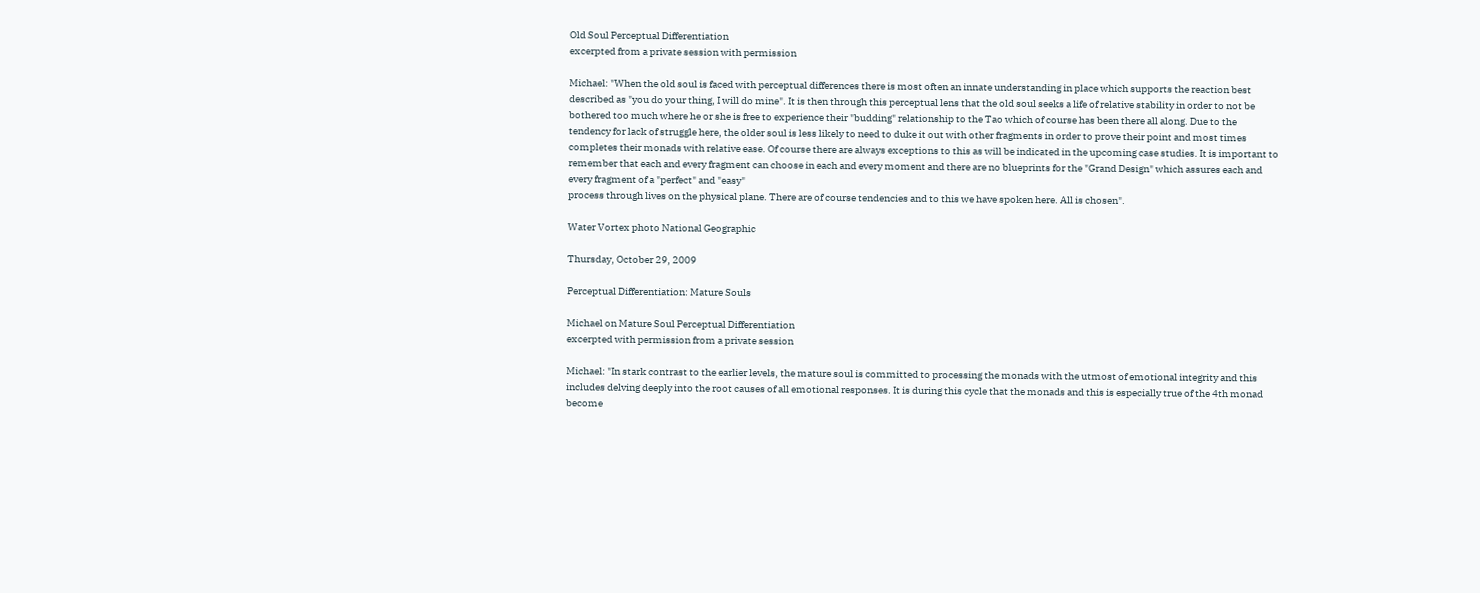Old Soul Perceptual Differentiation
excerpted from a private session with permission

Michael: "When the old soul is faced with perceptual differences there is most often an innate understanding in place which supports the reaction best described as "you do your thing, I will do mine". It is then through this perceptual lens that the old soul seeks a life of relative stability in order to not be bothered too much where he or she is free to experience their "budding" relationship to the Tao which of course has been there all along. Due to the tendency for lack of struggle here, the older soul is less likely to need to duke it out with other fragments in order to prove their point and most times completes their monads with relative ease. Of course there are always exceptions to this as will be indicated in the upcoming case studies. It is important to remember that each and every fragment can choose in each and every moment and there are no blueprints for the "Grand Design" which assures each and every fragment of a "perfect" and "easy"
process through lives on the physical plane. There are of course tendencies and to this we have spoken here. All is chosen".

Water Vortex photo National Geographic

Thursday, October 29, 2009

Perceptual Differentiation: Mature Souls

Michael on Mature Soul Perceptual Differentiation
excerpted with permission from a private session

Michael: "In stark contrast to the earlier levels, the mature soul is committed to processing the monads with the utmost of emotional integrity and this includes delving deeply into the root causes of all emotional responses. It is during this cycle that the monads and this is especially true of the 4th monad become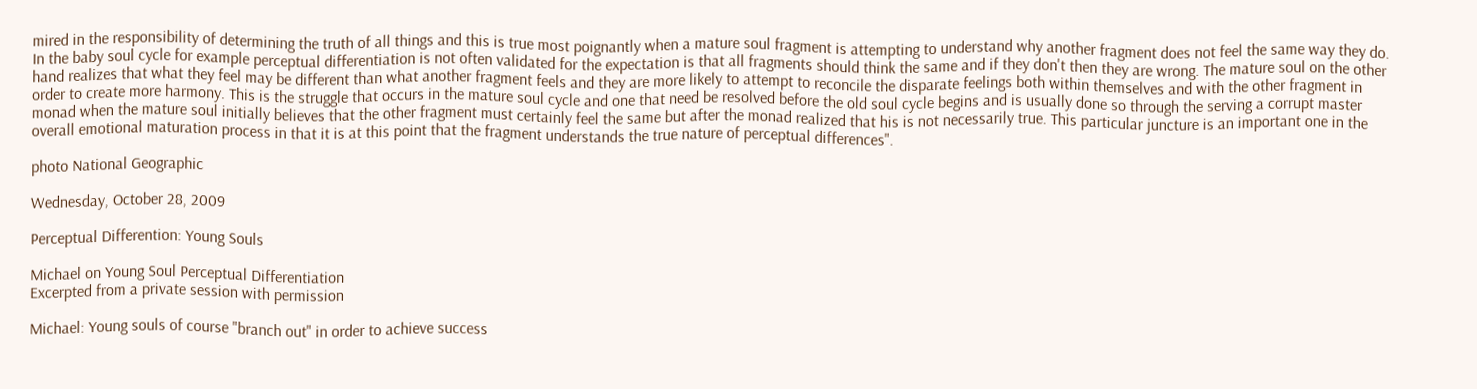mired in the responsibility of determining the truth of all things and this is true most poignantly when a mature soul fragment is attempting to understand why another fragment does not feel the same way they do. In the baby soul cycle for example perceptual differentiation is not often validated for the expectation is that all fragments should think the same and if they don't then they are wrong. The mature soul on the other hand realizes that what they feel may be different than what another fragment feels and they are more likely to attempt to reconcile the disparate feelings both within themselves and with the other fragment in order to create more harmony. This is the struggle that occurs in the mature soul cycle and one that need be resolved before the old soul cycle begins and is usually done so through the serving a corrupt master monad when the mature soul initially believes that the other fragment must certainly feel the same but after the monad realized that his is not necessarily true. This particular juncture is an important one in the overall emotional maturation process in that it is at this point that the fragment understands the true nature of perceptual differences".

photo National Geographic

Wednesday, October 28, 2009

Perceptual Differention: Young Souls

Michael on Young Soul Perceptual Differentiation
Excerpted from a private session with permission

Michael: Young souls of course "branch out" in order to achieve success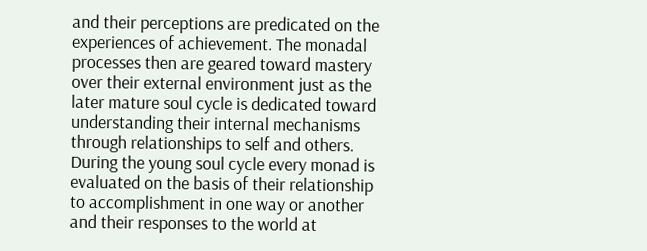and their perceptions are predicated on the experiences of achievement. The monadal processes then are geared toward mastery over their external environment just as the later mature soul cycle is dedicated toward understanding their internal mechanisms through relationships to self and others. During the young soul cycle every monad is evaluated on the basis of their relationship to accomplishment in one way or another and their responses to the world at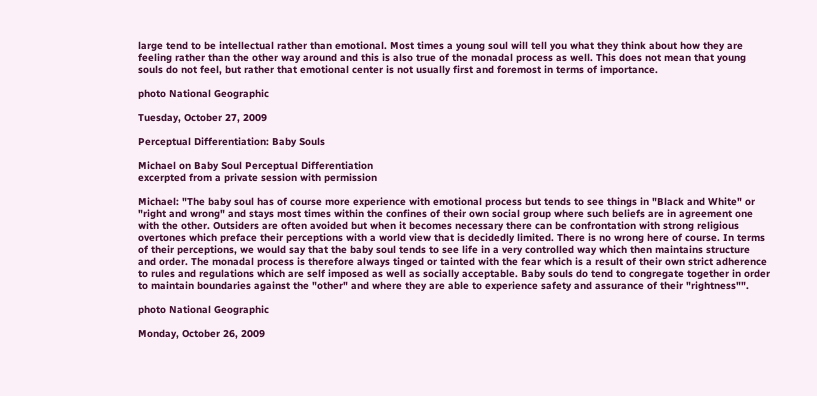large tend to be intellectual rather than emotional. Most times a young soul will tell you what they think about how they are feeling rather than the other way around and this is also true of the monadal process as well. This does not mean that young souls do not feel, but rather that emotional center is not usually first and foremost in terms of importance.

photo National Geographic

Tuesday, October 27, 2009

Perceptual Differentiation: Baby Souls

Michael on Baby Soul Perceptual Differentiation
excerpted from a private session with permission

Michael: "The baby soul has of course more experience with emotional process but tends to see things in "Black and White" or "right and wrong" and stays most times within the confines of their own social group where such beliefs are in agreement one with the other. Outsiders are often avoided but when it becomes necessary there can be confrontation with strong religious overtones which preface their perceptions with a world view that is decidedly limited. There is no wrong here of course. In terms of their perceptions, we would say that the baby soul tends to see life in a very controlled way which then maintains structure and order. The monadal process is therefore always tinged or tainted with the fear which is a result of their own strict adherence to rules and regulations which are self imposed as well as socially acceptable. Baby souls do tend to congregate together in order to maintain boundaries against the "other" and where they are able to experience safety and assurance of their "rightness"".

photo National Geographic

Monday, October 26, 2009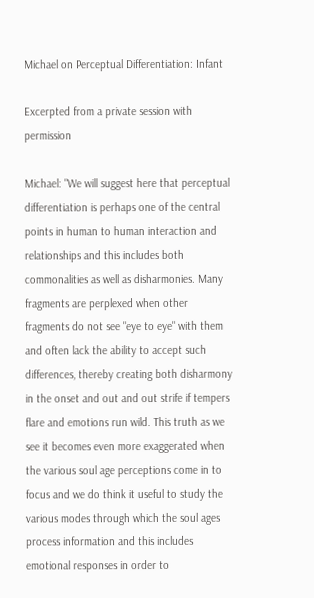Michael on Perceptual Differentiation: Infant

Excerpted from a private session with permission

Michael: "We will suggest here that perceptual differentiation is perhaps one of the central points in human to human interaction and relationships and this includes both commonalities as well as disharmonies. Many fragments are perplexed when other fragments do not see "eye to eye" with them and often lack the ability to accept such differences, thereby creating both disharmony in the onset and out and out strife if tempers flare and emotions run wild. This truth as we see it becomes even more exaggerated when the various soul age perceptions come in to focus and we do think it useful to study the various modes through which the soul ages process information and this includes emotional responses in order to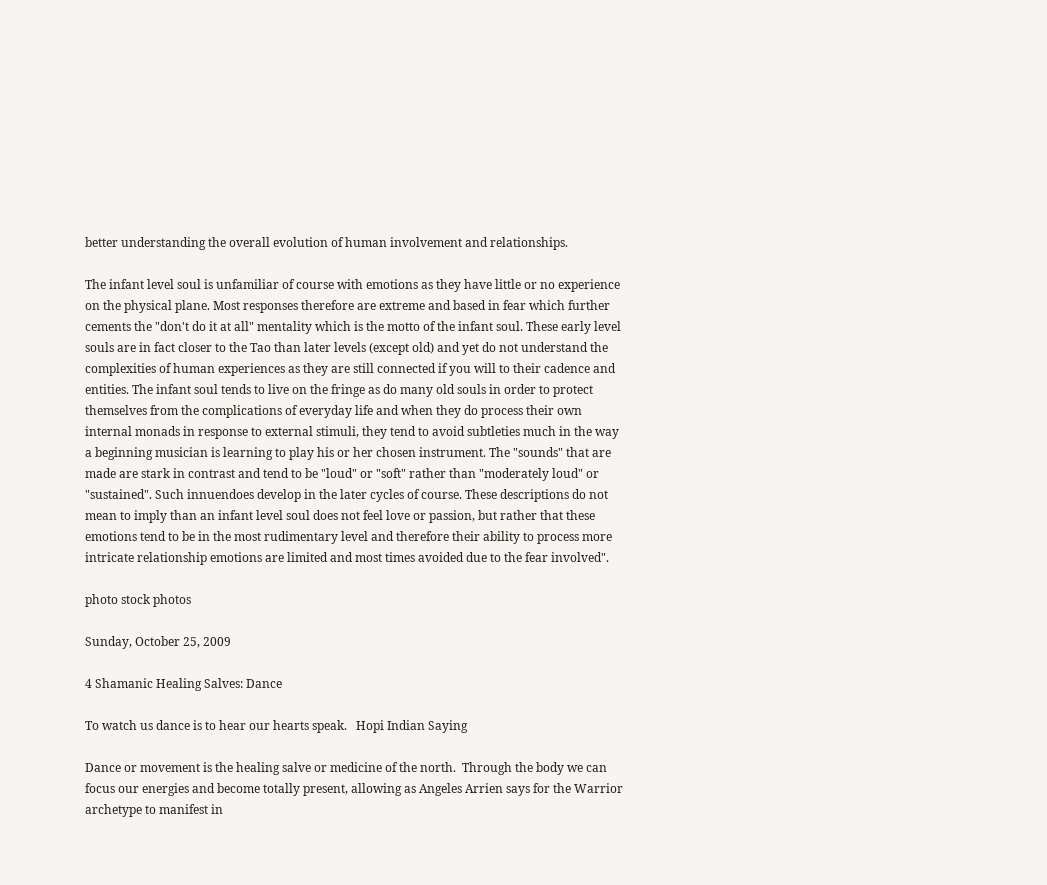better understanding the overall evolution of human involvement and relationships.

The infant level soul is unfamiliar of course with emotions as they have little or no experience on the physical plane. Most responses therefore are extreme and based in fear which further cements the "don't do it at all" mentality which is the motto of the infant soul. These early level souls are in fact closer to the Tao than later levels (except old) and yet do not understand the complexities of human experiences as they are still connected if you will to their cadence and entities. The infant soul tends to live on the fringe as do many old souls in order to protect themselves from the complications of everyday life and when they do process their own internal monads in response to external stimuli, they tend to avoid subtleties much in the way a beginning musician is learning to play his or her chosen instrument. The "sounds" that are made are stark in contrast and tend to be "loud" or "soft" rather than "moderately loud" or "sustained". Such innuendoes develop in the later cycles of course. These descriptions do not mean to imply than an infant level soul does not feel love or passion, but rather that these emotions tend to be in the most rudimentary level and therefore their ability to process more intricate relationship emotions are limited and most times avoided due to the fear involved".

photo stock photos

Sunday, October 25, 2009

4 Shamanic Healing Salves: Dance

To watch us dance is to hear our hearts speak.   Hopi Indian Saying

Dance or movement is the healing salve or medicine of the north.  Through the body we can focus our energies and become totally present, allowing as Angeles Arrien says for the Warrior archetype to manifest in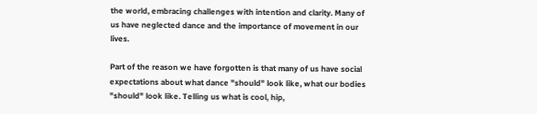the world, embracing challenges with intention and clarity. Many of us have neglected dance and the importance of movement in our lives.

Part of the reason we have forgotten is that many of us have social expectations about what dance "should" look like, what our bodies "should" look like. Telling us what is cool, hip,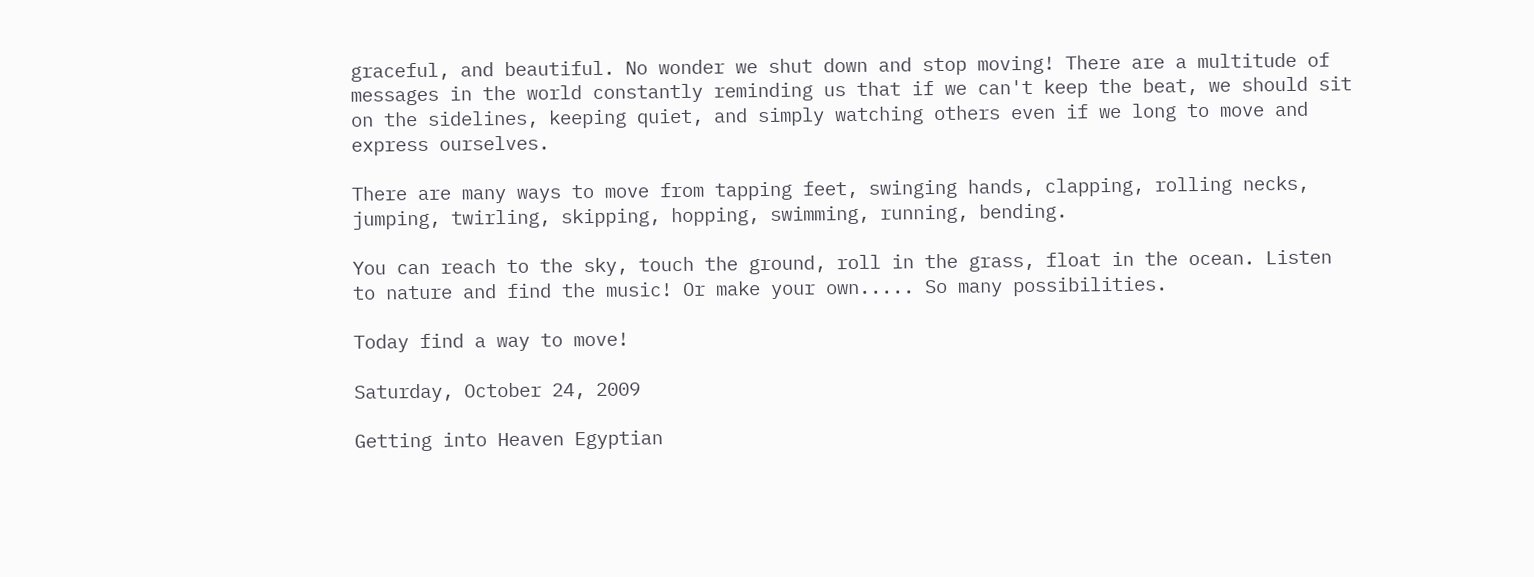graceful, and beautiful. No wonder we shut down and stop moving! There are a multitude of messages in the world constantly reminding us that if we can't keep the beat, we should sit on the sidelines, keeping quiet, and simply watching others even if we long to move and express ourselves.

There are many ways to move from tapping feet, swinging hands, clapping, rolling necks, jumping, twirling, skipping, hopping, swimming, running, bending.

You can reach to the sky, touch the ground, roll in the grass, float in the ocean. Listen to nature and find the music! Or make your own..... So many possibilities.

Today find a way to move!

Saturday, October 24, 2009

Getting into Heaven Egyptian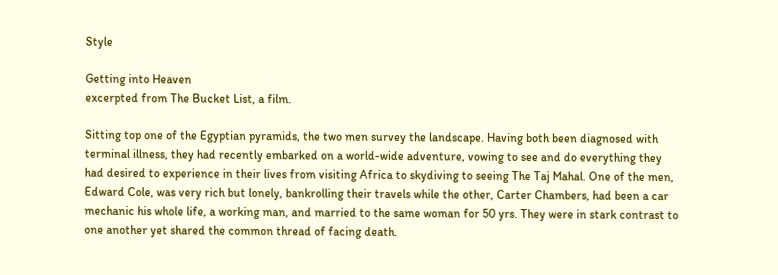Style

Getting into Heaven
excerpted from The Bucket List, a film.

Sitting top one of the Egyptian pyramids, the two men survey the landscape. Having both been diagnosed with terminal illness, they had recently embarked on a world-wide adventure, vowing to see and do everything they had desired to experience in their lives from visiting Africa to skydiving to seeing The Taj Mahal. One of the men, Edward Cole, was very rich but lonely, bankrolling their travels while the other, Carter Chambers, had been a car mechanic his whole life, a working man, and married to the same woman for 50 yrs. They were in stark contrast to one another yet shared the common thread of facing death.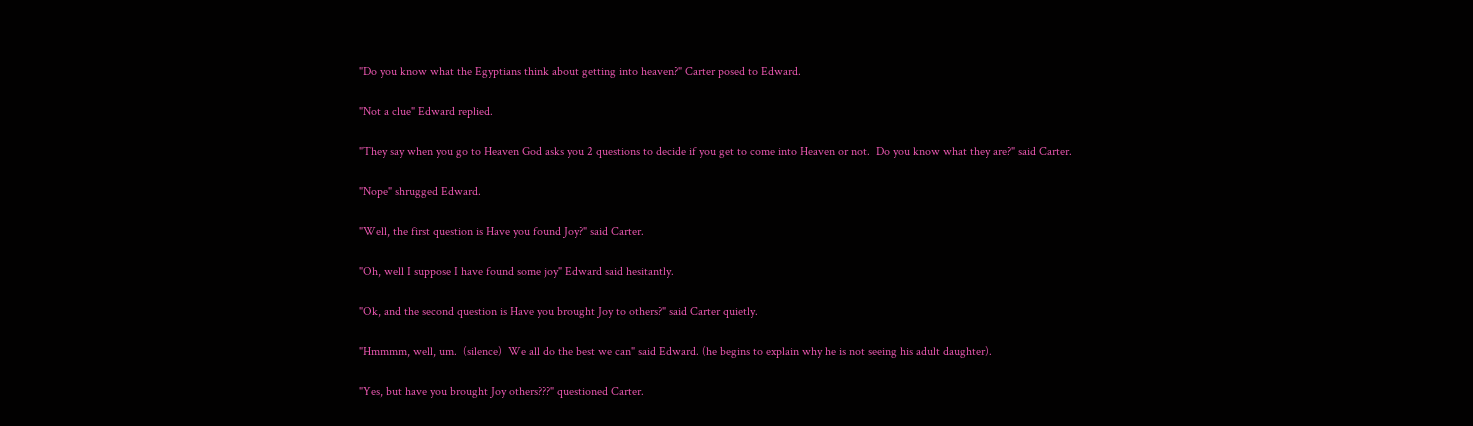"Do you know what the Egyptians think about getting into heaven?" Carter posed to Edward.

"Not a clue" Edward replied.

"They say when you go to Heaven God asks you 2 questions to decide if you get to come into Heaven or not.  Do you know what they are?" said Carter.

"Nope" shrugged Edward.

"Well, the first question is Have you found Joy?" said Carter.

"Oh, well I suppose I have found some joy" Edward said hesitantly.

"Ok, and the second question is Have you brought Joy to others?" said Carter quietly.

"Hmmmm, well, um.  (silence)  We all do the best we can" said Edward. (he begins to explain why he is not seeing his adult daughter).

"Yes, but have you brought Joy others???" questioned Carter.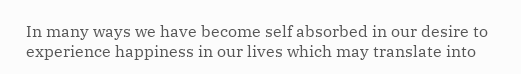In many ways we have become self absorbed in our desire to experience happiness in our lives which may translate into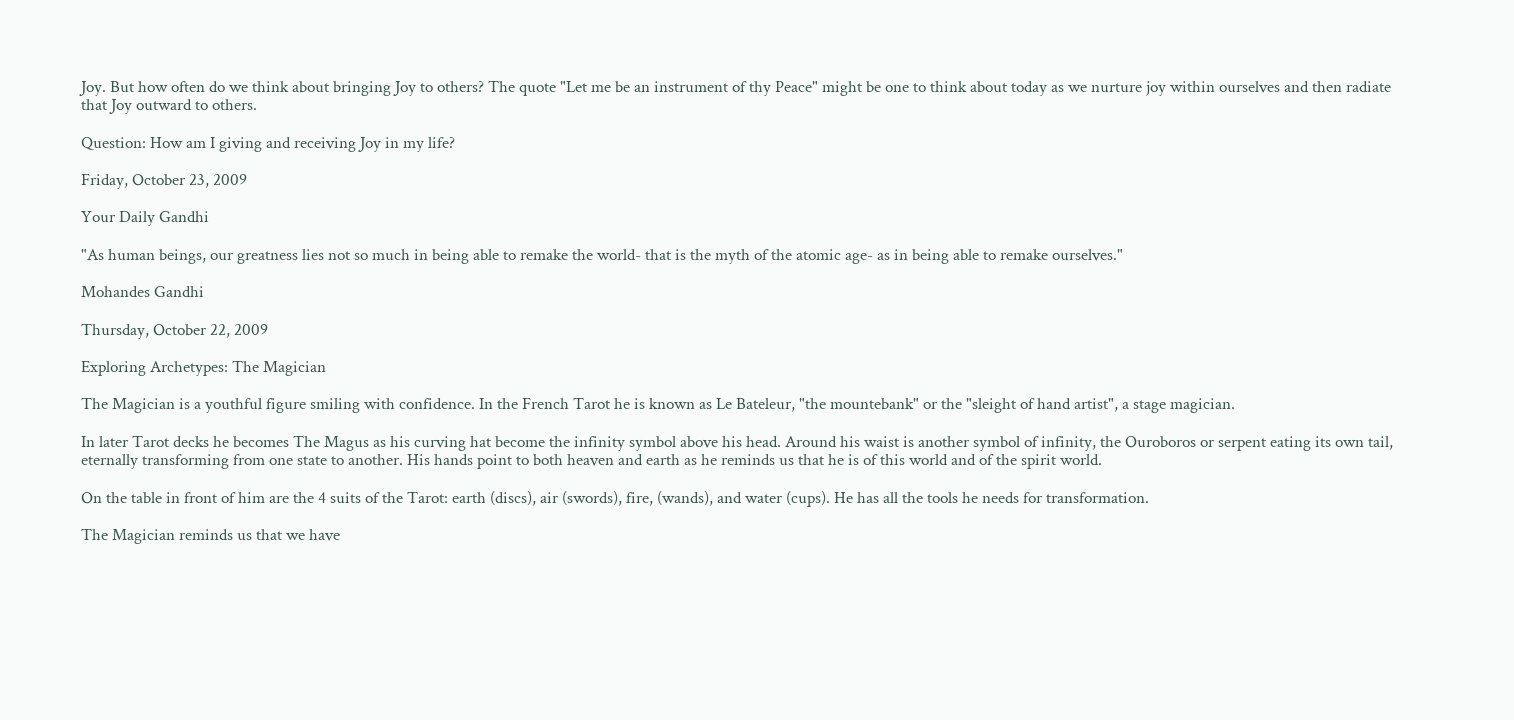Joy. But how often do we think about bringing Joy to others? The quote "Let me be an instrument of thy Peace" might be one to think about today as we nurture joy within ourselves and then radiate that Joy outward to others.

Question: How am I giving and receiving Joy in my life?

Friday, October 23, 2009

Your Daily Gandhi

"As human beings, our greatness lies not so much in being able to remake the world- that is the myth of the atomic age- as in being able to remake ourselves."

Mohandes Gandhi

Thursday, October 22, 2009

Exploring Archetypes: The Magician

The Magician is a youthful figure smiling with confidence. In the French Tarot he is known as Le Bateleur, "the mountebank" or the "sleight of hand artist", a stage magician.

In later Tarot decks he becomes The Magus as his curving hat become the infinity symbol above his head. Around his waist is another symbol of infinity, the Ouroboros or serpent eating its own tail, eternally transforming from one state to another. His hands point to both heaven and earth as he reminds us that he is of this world and of the spirit world.

On the table in front of him are the 4 suits of the Tarot: earth (discs), air (swords), fire, (wands), and water (cups). He has all the tools he needs for transformation.

The Magician reminds us that we have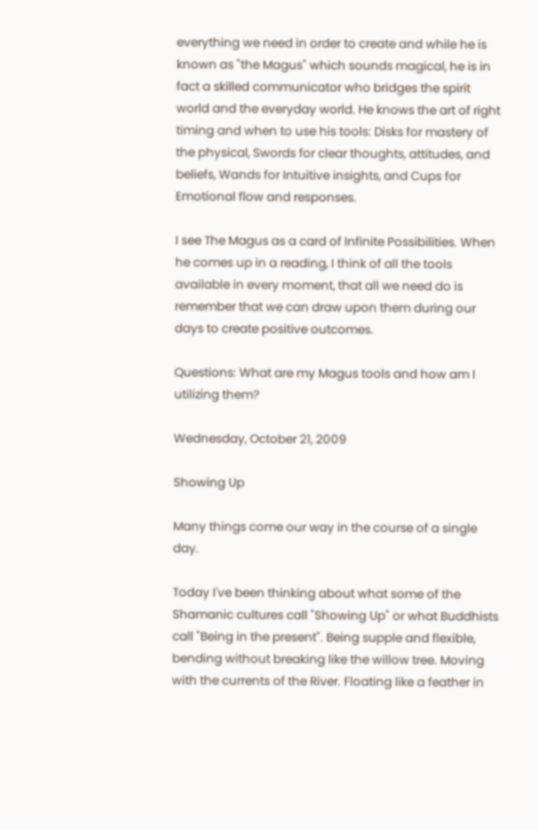everything we need in order to create and while he is known as "the Magus" which sounds magical, he is in fact a skilled communicator who bridges the spirit world and the everyday world. He knows the art of right timing and when to use his tools: Disks for mastery of the physical, Swords for clear thoughts, attitudes, and beliefs, Wands for Intuitive insights, and Cups for Emotional flow and responses.

I see The Magus as a card of Infinite Possibilities. When he comes up in a reading, I think of all the tools available in every moment, that all we need do is remember that we can draw upon them during our days to create positive outcomes.

Questions: What are my Magus tools and how am I utilizing them?

Wednesday, October 21, 2009

Showing Up

Many things come our way in the course of a single day.

Today I've been thinking about what some of the Shamanic cultures call "Showing Up" or what Buddhists call "Being in the present". Being supple and flexible, bending without breaking like the willow tree. Moving with the currents of the River. Floating like a feather in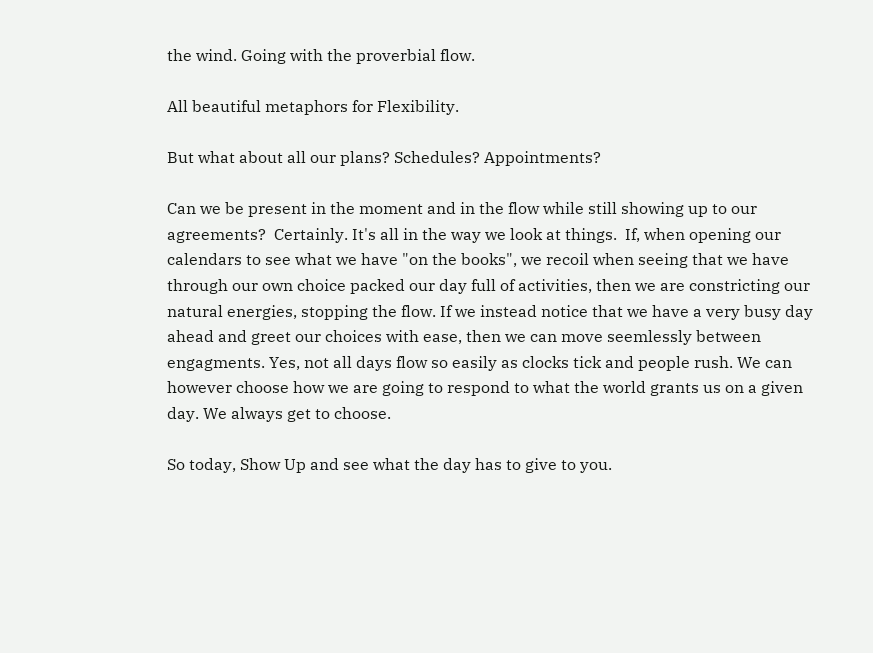the wind. Going with the proverbial flow.

All beautiful metaphors for Flexibility.

But what about all our plans? Schedules? Appointments?

Can we be present in the moment and in the flow while still showing up to our agreements?  Certainly. It's all in the way we look at things.  If, when opening our calendars to see what we have "on the books", we recoil when seeing that we have through our own choice packed our day full of activities, then we are constricting our natural energies, stopping the flow. If we instead notice that we have a very busy day ahead and greet our choices with ease, then we can move seemlessly between engagments. Yes, not all days flow so easily as clocks tick and people rush. We can however choose how we are going to respond to what the world grants us on a given day. We always get to choose.

So today, Show Up and see what the day has to give to you.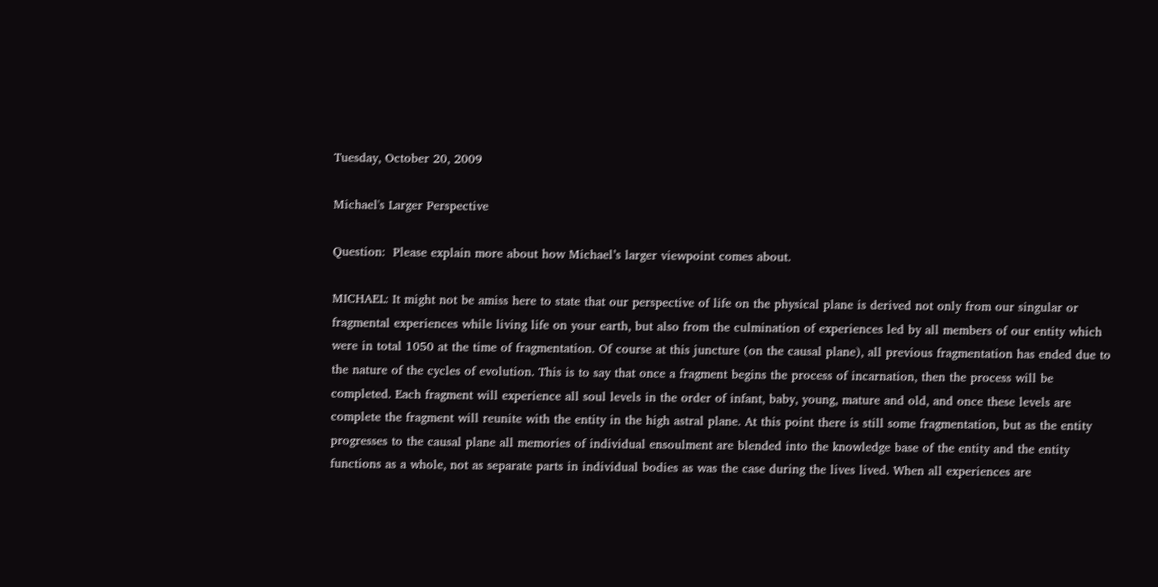Tuesday, October 20, 2009

Michael's Larger Perspective

Question:  Please explain more about how Michael’s larger viewpoint comes about.

MICHAEL: It might not be amiss here to state that our perspective of life on the physical plane is derived not only from our singular or fragmental experiences while living life on your earth, but also from the culmination of experiences led by all members of our entity which were in total 1050 at the time of fragmentation. Of course at this juncture (on the causal plane), all previous fragmentation has ended due to the nature of the cycles of evolution. This is to say that once a fragment begins the process of incarnation, then the process will be completed. Each fragment will experience all soul levels in the order of infant, baby, young, mature and old, and once these levels are complete the fragment will reunite with the entity in the high astral plane. At this point there is still some fragmentation, but as the entity progresses to the causal plane all memories of individual ensoulment are blended into the knowledge base of the entity and the entity functions as a whole, not as separate parts in individual bodies as was the case during the lives lived. When all experiences are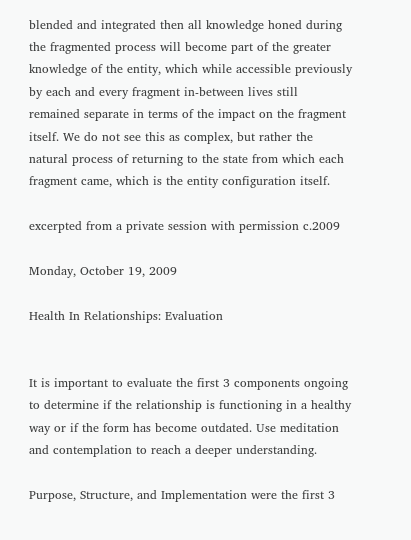blended and integrated then all knowledge honed during the fragmented process will become part of the greater knowledge of the entity, which while accessible previously by each and every fragment in-between lives still remained separate in terms of the impact on the fragment itself. We do not see this as complex, but rather the natural process of returning to the state from which each fragment came, which is the entity configuration itself.

excerpted from a private session with permission c.2009

Monday, October 19, 2009

Health In Relationships: Evaluation


It is important to evaluate the first 3 components ongoing to determine if the relationship is functioning in a healthy way or if the form has become outdated. Use meditation and contemplation to reach a deeper understanding.

Purpose, Structure, and Implementation were the first 3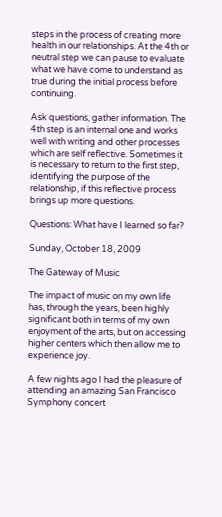steps in the process of creating more health in our relationships. At the 4th or neutral step we can pause to evaluate what we have come to understand as true during the initial process before continuing.

Ask questions, gather information. The 4th step is an internal one and works well with writing and other processes which are self reflective. Sometimes it is necessary to return to the first step, identifying the purpose of the relationship, if this reflective process brings up more questions.

Questions: What have I learned so far?

Sunday, October 18, 2009

The Gateway of Music

The impact of music on my own life has, through the years, been highly significant both in terms of my own enjoyment of the arts, but on accessing higher centers which then allow me to experience joy.

A few nights ago I had the pleasure of attending an amazing San Francisco Symphony concert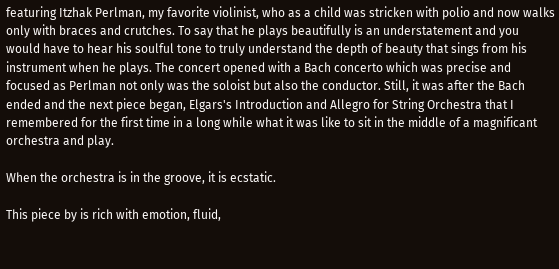featuring Itzhak Perlman, my favorite violinist, who as a child was stricken with polio and now walks only with braces and crutches. To say that he plays beautifully is an understatement and you would have to hear his soulful tone to truly understand the depth of beauty that sings from his instrument when he plays. The concert opened with a Bach concerto which was precise and focused as Perlman not only was the soloist but also the conductor. Still, it was after the Bach ended and the next piece began, Elgars's Introduction and Allegro for String Orchestra that I remembered for the first time in a long while what it was like to sit in the middle of a magnificant orchestra and play.

When the orchestra is in the groove, it is ecstatic.

This piece by is rich with emotion, fluid,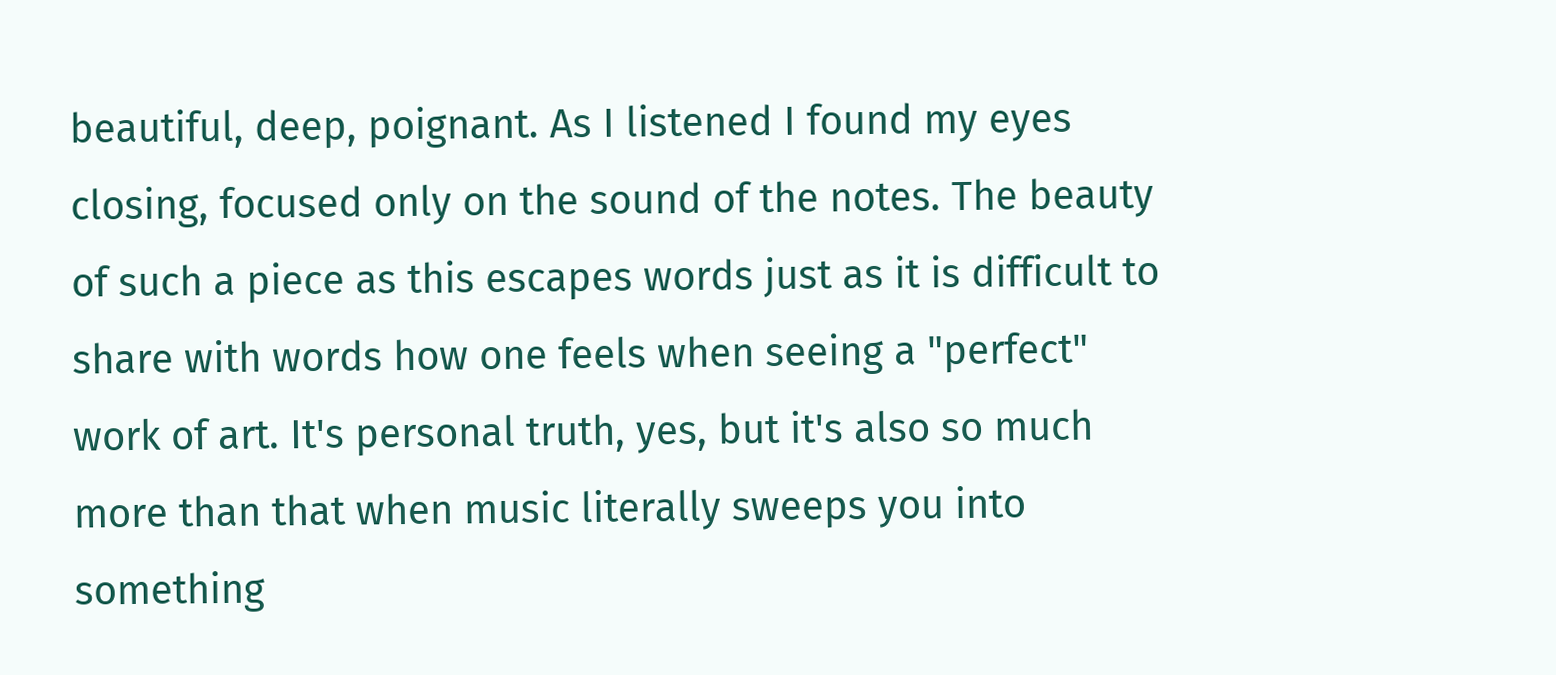beautiful, deep, poignant. As I listened I found my eyes closing, focused only on the sound of the notes. The beauty of such a piece as this escapes words just as it is difficult to share with words how one feels when seeing a "perfect" work of art. It's personal truth, yes, but it's also so much more than that when music literally sweeps you into something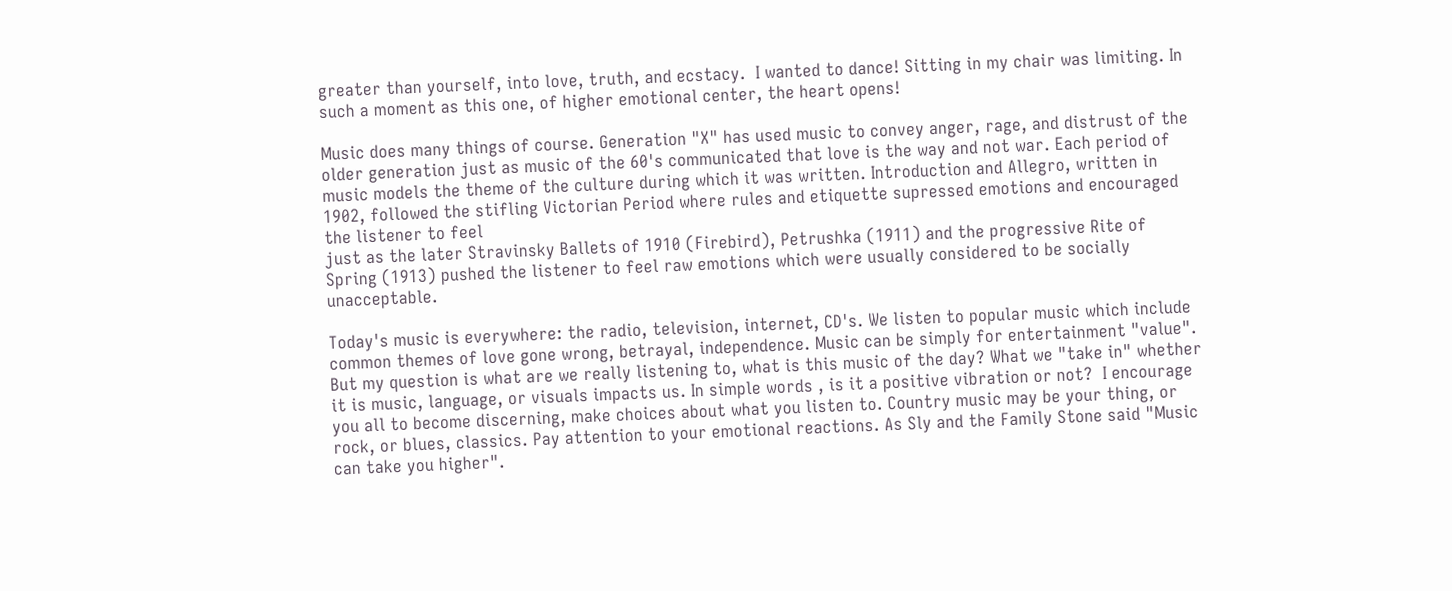greater than yourself, into love, truth, and ecstacy.  I wanted to dance! Sitting in my chair was limiting. In such a moment as this one, of higher emotional center, the heart opens!

Music does many things of course. Generation "X" has used music to convey anger, rage, and distrust of the older generation just as music of the 60's communicated that love is the way and not war. Each period of music models the theme of the culture during which it was written. Introduction and Allegro, written in 1902, followed the stifling Victorian Period where rules and etiquette supressed emotions and encouraged the listener to feel
just as the later Stravinsky Ballets of 1910 (Firebird), Petrushka (1911) and the progressive Rite of Spring (1913) pushed the listener to feel raw emotions which were usually considered to be socially unacceptable.

Today's music is everywhere: the radio, television, internet, CD's. We listen to popular music which include common themes of love gone wrong, betrayal, independence. Music can be simply for entertainment "value". But my question is what are we really listening to, what is this music of the day? What we "take in" whether it is music, language, or visuals impacts us. In simple words , is it a positive vibration or not?  I encourage you all to become discerning, make choices about what you listen to. Country music may be your thing, or rock, or blues, classics. Pay attention to your emotional reactions. As Sly and the Family Stone said "Music can take you higher".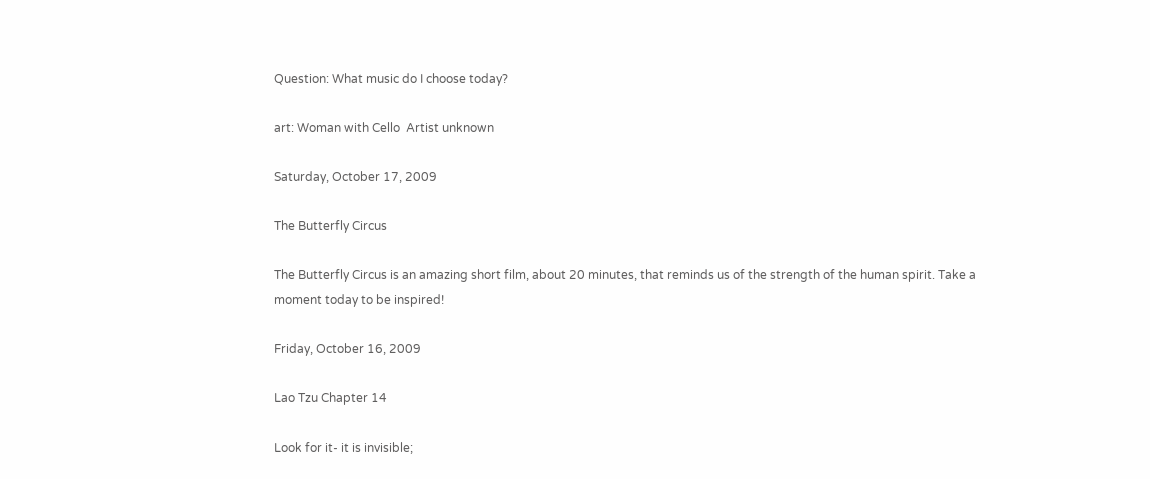Question: What music do I choose today?

art: Woman with Cello  Artist unknown

Saturday, October 17, 2009

The Butterfly Circus

The Butterfly Circus is an amazing short film, about 20 minutes, that reminds us of the strength of the human spirit. Take a moment today to be inspired!

Friday, October 16, 2009

Lao Tzu Chapter 14

Look for it- it is invisible;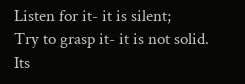Listen for it- it is silent;
Try to grasp it- it is not solid.
Its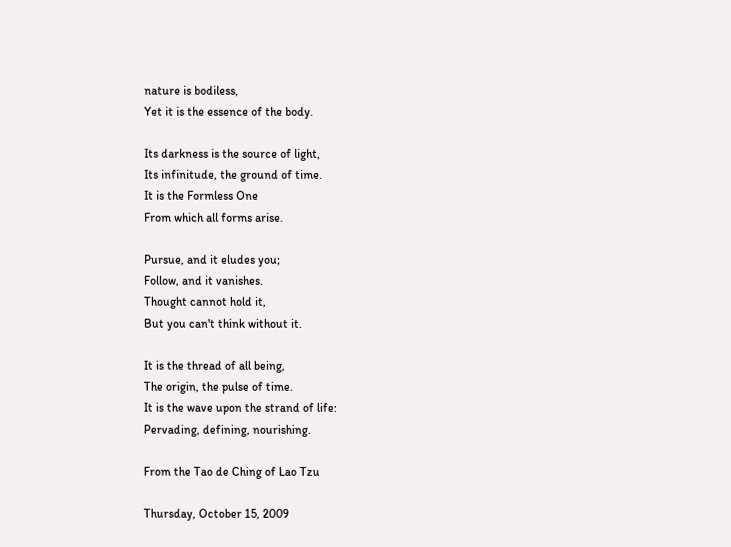nature is bodiless,
Yet it is the essence of the body.

Its darkness is the source of light,
Its infinitude, the ground of time.
It is the Formless One
From which all forms arise.

Pursue, and it eludes you;
Follow, and it vanishes.
Thought cannot hold it,
But you can't think without it.

It is the thread of all being,
The origin, the pulse of time.
It is the wave upon the strand of life:
Pervading, defining, nourishing.

From the Tao de Ching of Lao Tzu

Thursday, October 15, 2009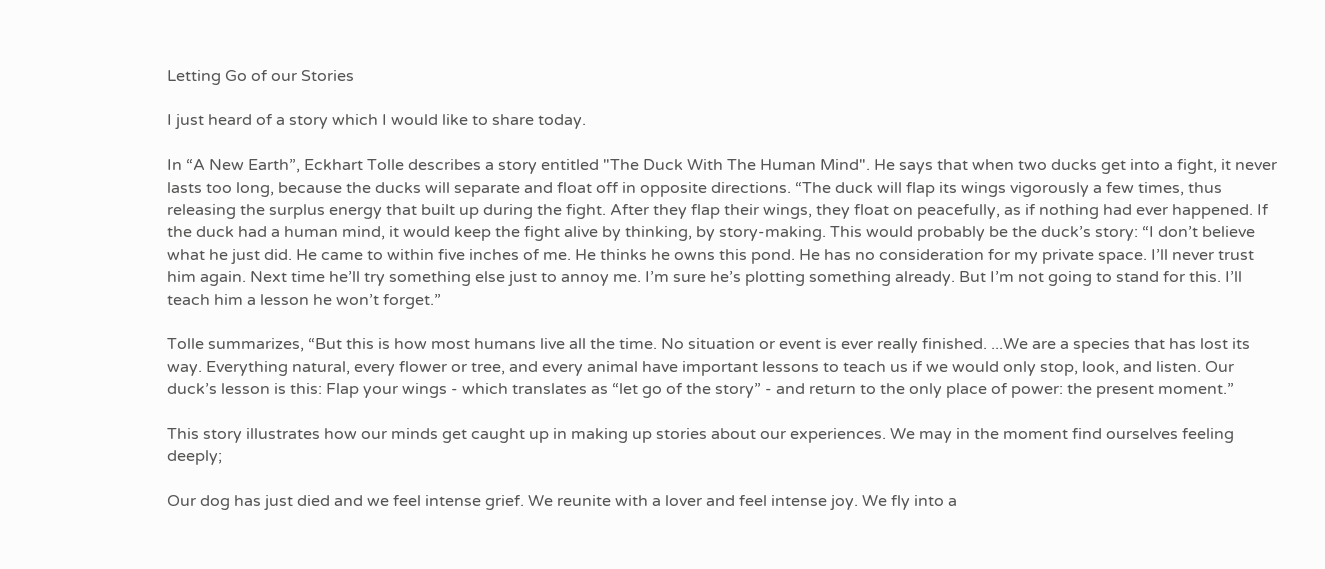Letting Go of our Stories

I just heard of a story which I would like to share today.

In “A New Earth”, Eckhart Tolle describes a story entitled "The Duck With The Human Mind". He says that when two ducks get into a fight, it never lasts too long, because the ducks will separate and float off in opposite directions. “The duck will flap its wings vigorously a few times, thus releasing the surplus energy that built up during the fight. After they flap their wings, they float on peacefully, as if nothing had ever happened. If the duck had a human mind, it would keep the fight alive by thinking, by story-making. This would probably be the duck’s story: “I don’t believe what he just did. He came to within five inches of me. He thinks he owns this pond. He has no consideration for my private space. I’ll never trust him again. Next time he’ll try something else just to annoy me. I’m sure he’s plotting something already. But I’m not going to stand for this. I’ll teach him a lesson he won’t forget.”

Tolle summarizes, “But this is how most humans live all the time. No situation or event is ever really finished. ...We are a species that has lost its way. Everything natural, every flower or tree, and every animal have important lessons to teach us if we would only stop, look, and listen. Our duck’s lesson is this: Flap your wings - which translates as “let go of the story” - and return to the only place of power: the present moment.”

This story illustrates how our minds get caught up in making up stories about our experiences. We may in the moment find ourselves feeling deeply;

Our dog has just died and we feel intense grief. We reunite with a lover and feel intense joy. We fly into a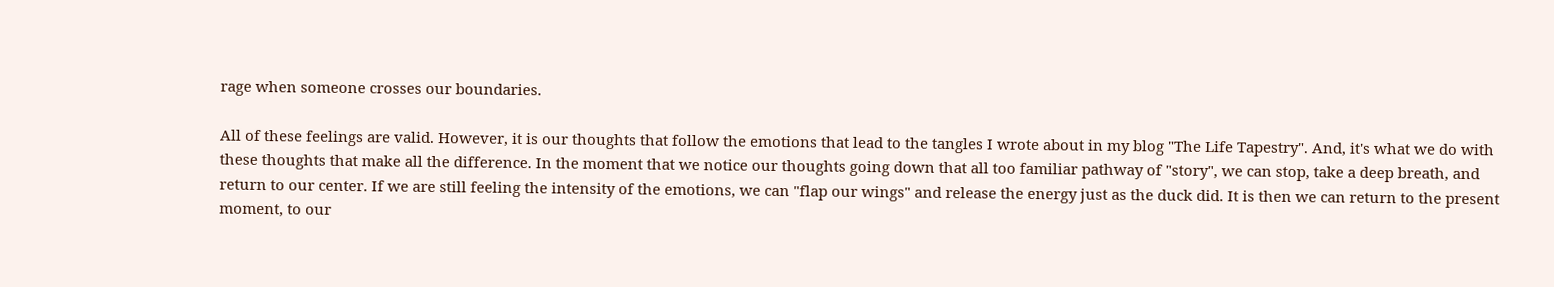rage when someone crosses our boundaries.

All of these feelings are valid. However, it is our thoughts that follow the emotions that lead to the tangles I wrote about in my blog "The Life Tapestry". And, it's what we do with these thoughts that make all the difference. In the moment that we notice our thoughts going down that all too familiar pathway of "story", we can stop, take a deep breath, and return to our center. If we are still feeling the intensity of the emotions, we can "flap our wings" and release the energy just as the duck did. It is then we can return to the present moment, to our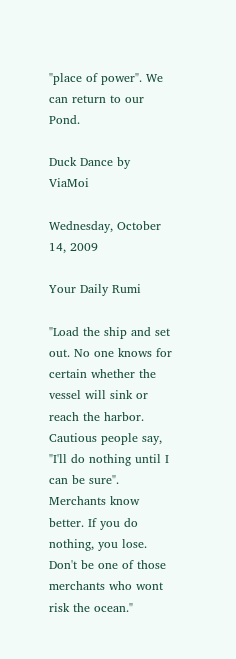"place of power". We can return to our Pond.

Duck Dance by ViaMoi

Wednesday, October 14, 2009

Your Daily Rumi

"Load the ship and set out. No one knows for certain whether the vessel will sink or reach the harbor. Cautious people say, "I'll do nothing until I can be sure". Merchants know better. If you do nothing, you lose. Don't be one of those merchants who wont risk the ocean."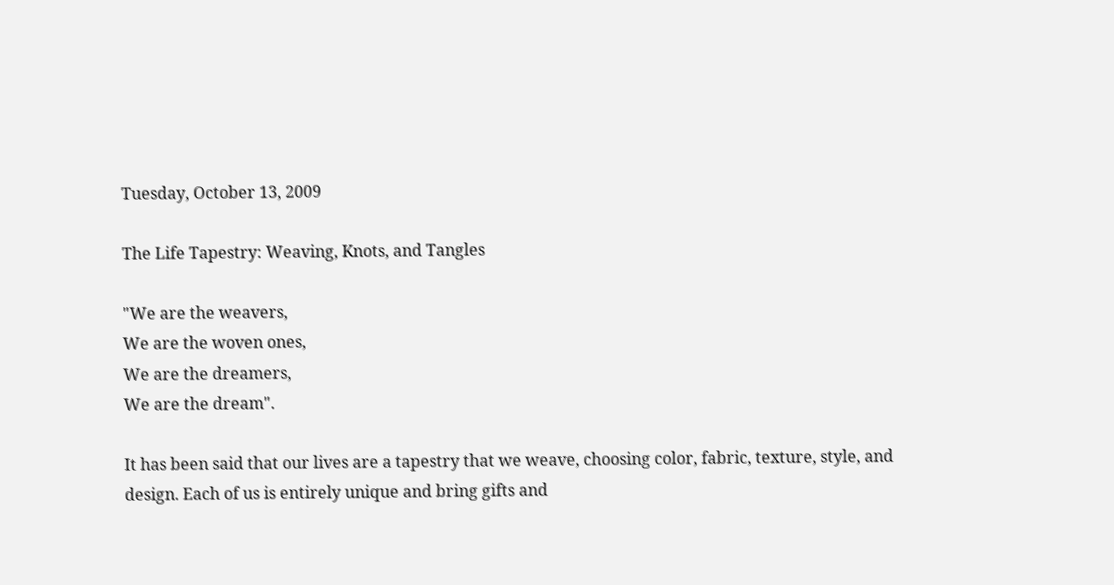Tuesday, October 13, 2009

The Life Tapestry: Weaving, Knots, and Tangles

"We are the weavers,
We are the woven ones,
We are the dreamers,
We are the dream".

It has been said that our lives are a tapestry that we weave, choosing color, fabric, texture, style, and design. Each of us is entirely unique and bring gifts and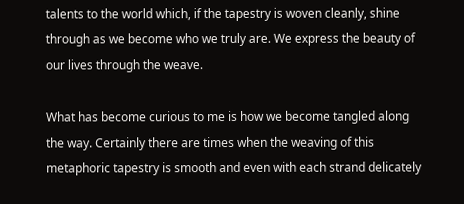talents to the world which, if the tapestry is woven cleanly, shine through as we become who we truly are. We express the beauty of our lives through the weave.

What has become curious to me is how we become tangled along the way. Certainly there are times when the weaving of this metaphoric tapestry is smooth and even with each strand delicately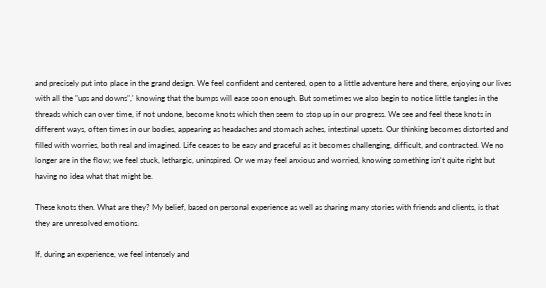and precisely put into place in the grand design. We feel confident and centered, open to a little adventure here and there, enjoying our lives with all the "ups and downs",' knowing that the bumps will ease soon enough. But sometimes we also begin to notice little tangles in the threads which can over time, if not undone, become knots which then seem to stop up in our progress. We see and feel these knots in different ways, often times in our bodies, appearing as headaches and stomach aches, intestinal upsets. Our thinking becomes distorted and filled with worries, both real and imagined. Life ceases to be easy and graceful as it becomes challenging, difficult, and contracted. We no longer are in the flow; we feel stuck, lethargic, uninspired. Or we may feel anxious and worried, knowing something isn't quite right but having no idea what that might be.

These knots then. What are they? My belief, based on personal experience as well as sharing many stories with friends and clients, is that they are unresolved emotions.

If, during an experience, we feel intensely and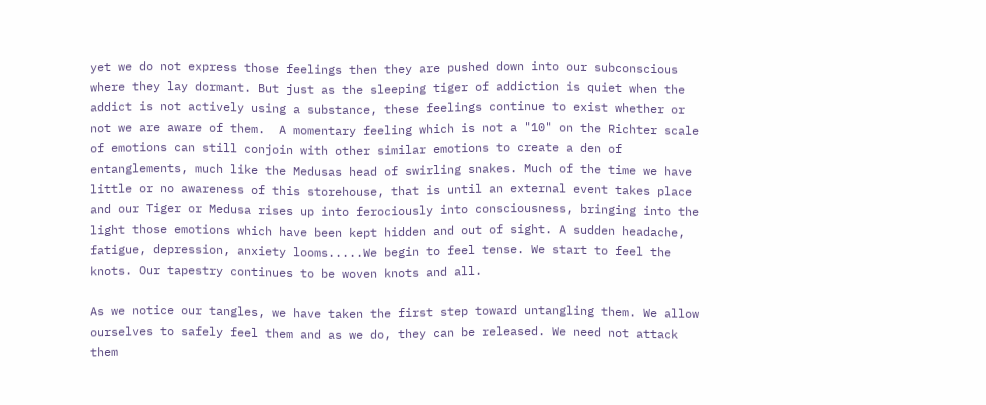yet we do not express those feelings then they are pushed down into our subconscious where they lay dormant. But just as the sleeping tiger of addiction is quiet when the addict is not actively using a substance, these feelings continue to exist whether or not we are aware of them.  A momentary feeling which is not a "10" on the Richter scale of emotions can still conjoin with other similar emotions to create a den of entanglements, much like the Medusas head of swirling snakes. Much of the time we have little or no awareness of this storehouse, that is until an external event takes place and our Tiger or Medusa rises up into ferociously into consciousness, bringing into the light those emotions which have been kept hidden and out of sight. A sudden headache, fatigue, depression, anxiety looms.....We begin to feel tense. We start to feel the knots. Our tapestry continues to be woven knots and all.

As we notice our tangles, we have taken the first step toward untangling them. We allow ourselves to safely feel them and as we do, they can be released. We need not attack them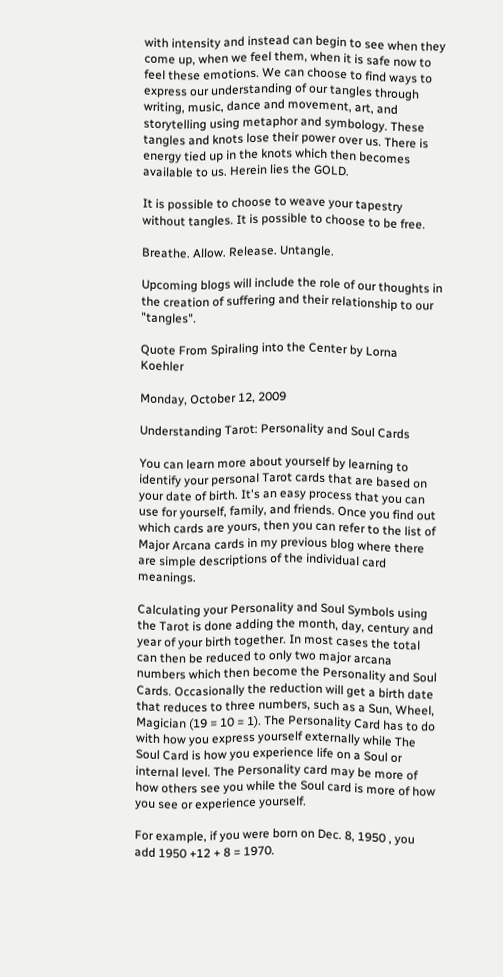with intensity and instead can begin to see when they come up, when we feel them, when it is safe now to feel these emotions. We can choose to find ways to express our understanding of our tangles through writing, music, dance and movement, art, and storytelling using metaphor and symbology. These tangles and knots lose their power over us. There is energy tied up in the knots which then becomes available to us. Herein lies the GOLD.

It is possible to choose to weave your tapestry without tangles. It is possible to choose to be free.

Breathe. Allow. Release. Untangle.

Upcoming blogs will include the role of our thoughts in the creation of suffering and their relationship to our "tangles".

Quote From Spiraling into the Center by Lorna Koehler

Monday, October 12, 2009

Understanding Tarot: Personality and Soul Cards

You can learn more about yourself by learning to identify your personal Tarot cards that are based on your date of birth. It's an easy process that you can use for yourself, family, and friends. Once you find out which cards are yours, then you can refer to the list of Major Arcana cards in my previous blog where there are simple descriptions of the individual card meanings.

Calculating your Personality and Soul Symbols using the Tarot is done adding the month, day, century and year of your birth together. In most cases the total can then be reduced to only two major arcana numbers which then become the Personality and Soul Cards. Occasionally the reduction will get a birth date that reduces to three numbers, such as a Sun, Wheel, Magician (19 = 10 = 1). The Personality Card has to do with how you express yourself externally while The Soul Card is how you experience life on a Soul or internal level. The Personality card may be more of how others see you while the Soul card is more of how you see or experience yourself.

For example, if you were born on Dec. 8, 1950 , you add 1950 +12 + 8 = 1970.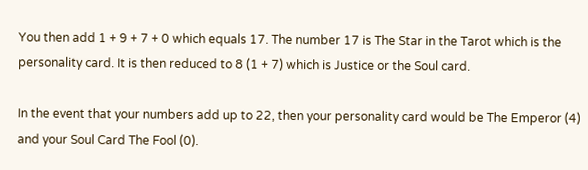You then add 1 + 9 + 7 + 0 which equals 17. The number 17 is The Star in the Tarot which is the personality card. It is then reduced to 8 (1 + 7) which is Justice or the Soul card.

In the event that your numbers add up to 22, then your personality card would be The Emperor (4) and your Soul Card The Fool (0).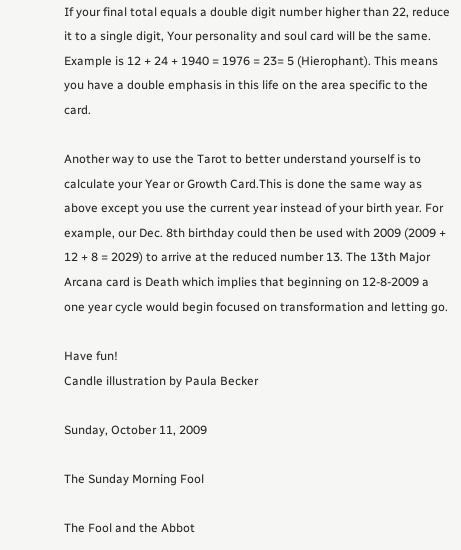If your final total equals a double digit number higher than 22, reduce it to a single digit, Your personality and soul card will be the same. Example is 12 + 24 + 1940 = 1976 = 23= 5 (Hierophant). This means you have a double emphasis in this life on the area specific to the card.

Another way to use the Tarot to better understand yourself is to calculate your Year or Growth Card.This is done the same way as above except you use the current year instead of your birth year. For example, our Dec. 8th birthday could then be used with 2009 (2009 + 12 + 8 = 2029) to arrive at the reduced number 13. The 13th Major Arcana card is Death which implies that beginning on 12-8-2009 a one year cycle would begin focused on transformation and letting go.

Have fun!
Candle illustration by Paula Becker

Sunday, October 11, 2009

The Sunday Morning Fool

The Fool and the Abbot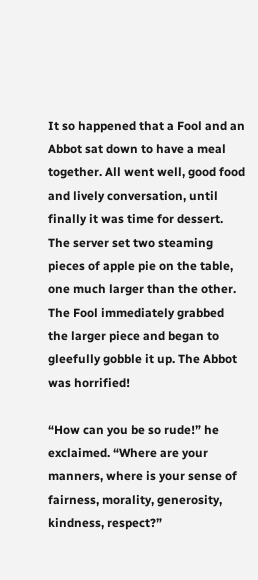It so happened that a Fool and an Abbot sat down to have a meal together. All went well, good food and lively conversation, until finally it was time for dessert. The server set two steaming pieces of apple pie on the table, one much larger than the other. The Fool immediately grabbed the larger piece and began to gleefully gobble it up. The Abbot was horrified!

“How can you be so rude!” he exclaimed. “Where are your manners, where is your sense of fairness, morality, generosity, kindness, respect?”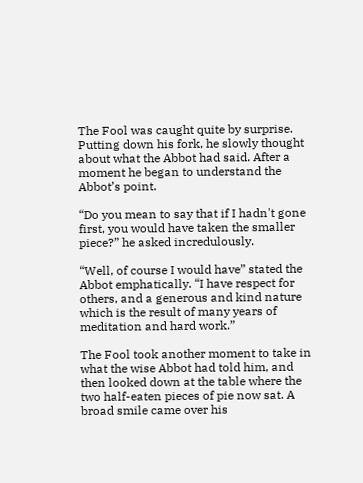The Fool was caught quite by surprise. Putting down his fork, he slowly thought about what the Abbot had said. After a moment he began to understand the Abbot’s point.

“Do you mean to say that if I hadn't gone first, you would have taken the smaller piece?” he asked incredulously.

“Well, of course I would have” stated the Abbot emphatically. “I have respect for others, and a generous and kind nature which is the result of many years of meditation and hard work.”

The Fool took another moment to take in what the wise Abbot had told him, and then looked down at the table where the two half-eaten pieces of pie now sat. A broad smile came over his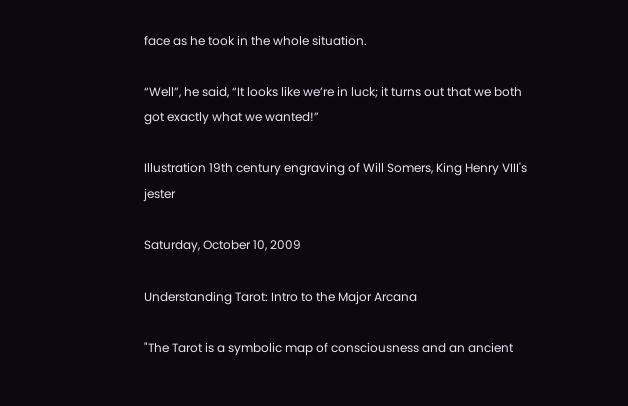face as he took in the whole situation.

“Well”, he said, “It looks like we’re in luck; it turns out that we both got exactly what we wanted!”

Illustration 19th century engraving of Will Somers, King Henry VIII's jester

Saturday, October 10, 2009

Understanding Tarot: Intro to the Major Arcana

"The Tarot is a symbolic map of consciousness and an ancient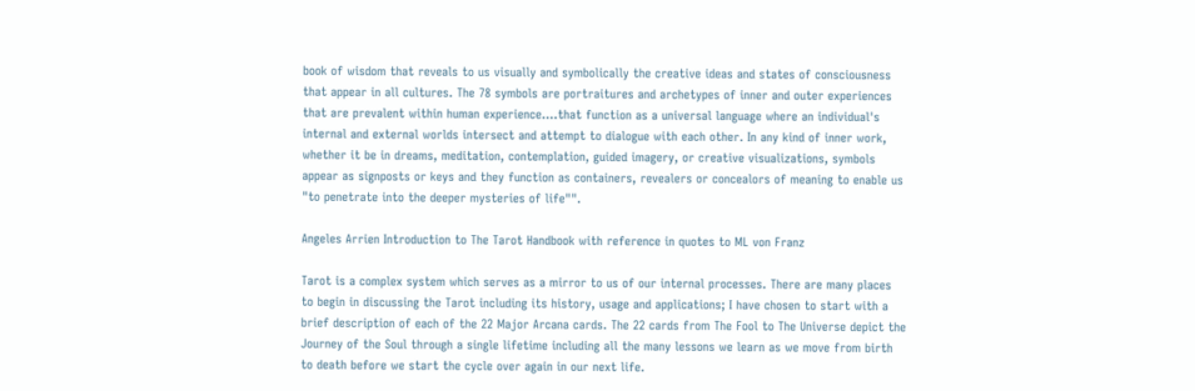book of wisdom that reveals to us visually and symbolically the creative ideas and states of consciousness that appear in all cultures. The 78 symbols are portraitures and archetypes of inner and outer experiences that are prevalent within human experience....that function as a universal language where an individual's internal and external worlds intersect and attempt to dialogue with each other. In any kind of inner work, whether it be in dreams, meditation, contemplation, guided imagery, or creative visualizations, symbols appear as signposts or keys and they function as containers, revealers or concealors of meaning to enable us "to penetrate into the deeper mysteries of life"".

Angeles Arrien Introduction to The Tarot Handbook with reference in quotes to ML von Franz

Tarot is a complex system which serves as a mirror to us of our internal processes. There are many places to begin in discussing the Tarot including its history, usage and applications; I have chosen to start with a brief description of each of the 22 Major Arcana cards. The 22 cards from The Fool to The Universe depict the Journey of the Soul through a single lifetime including all the many lessons we learn as we move from birth to death before we start the cycle over again in our next life.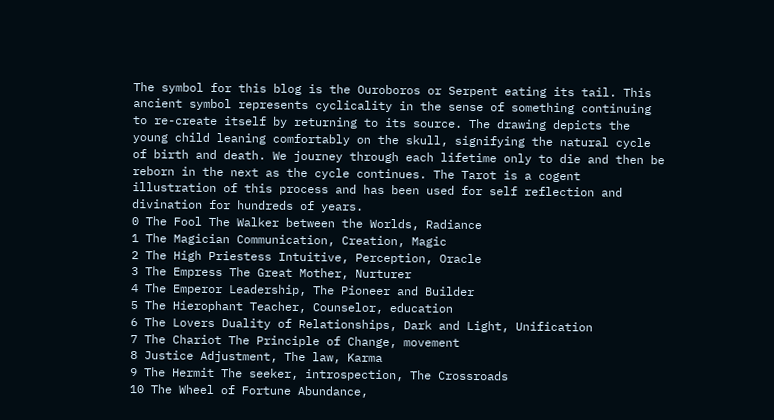The symbol for this blog is the Ouroboros or Serpent eating its tail. This ancient symbol represents cyclicality in the sense of something continuing to re-create itself by returning to its source. The drawing depicts the young child leaning comfortably on the skull, signifying the natural cycle of birth and death. We journey through each lifetime only to die and then be reborn in the next as the cycle continues. The Tarot is a cogent illustration of this process and has been used for self reflection and divination for hundreds of years.
0 The Fool The Walker between the Worlds, Radiance
1 The Magician Communication, Creation, Magic
2 The High Priestess Intuitive, Perception, Oracle
3 The Empress The Great Mother, Nurturer
4 The Emperor Leadership, The Pioneer and Builder
5 The Hierophant Teacher, Counselor, education
6 The Lovers Duality of Relationships, Dark and Light, Unification
7 The Chariot The Principle of Change, movement
8 Justice Adjustment, The law, Karma
9 The Hermit The seeker, introspection, The Crossroads
10 The Wheel of Fortune Abundance,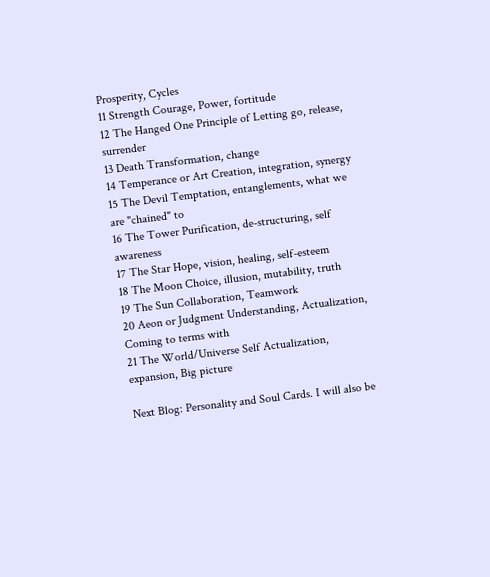Prosperity, Cycles
11 Strength Courage, Power, fortitude
12 The Hanged One Principle of Letting go, release, surrender
13 Death Transformation, change
14 Temperance or Art Creation, integration, synergy
15 The Devil Temptation, entanglements, what we are "chained" to
16 The Tower Purification, de-structuring, self awareness
17 The Star Hope, vision, healing, self-esteem
18 The Moon Choice, illusion, mutability, truth
19 The Sun Collaboration, Teamwork
20 Aeon or Judgment Understanding, Actualization, Coming to terms with
21 The World/Universe Self Actualization, expansion, Big picture

Next Blog: Personality and Soul Cards. I will also be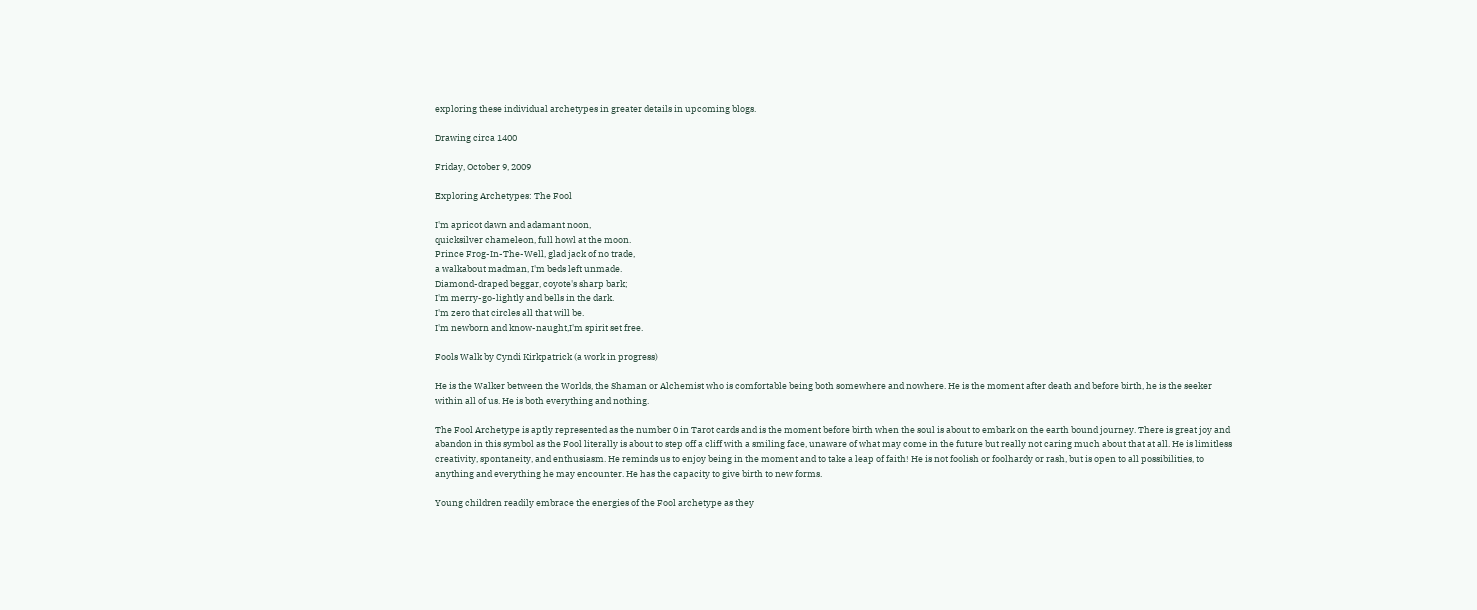exploring these individual archetypes in greater details in upcoming blogs.

Drawing circa 1400

Friday, October 9, 2009

Exploring Archetypes: The Fool

I'm apricot dawn and adamant noon,
quicksilver chameleon, full howl at the moon.
Prince Frog-In-The-Well, glad jack of no trade,
a walkabout madman, I'm beds left unmade.
Diamond-draped beggar, coyote's sharp bark;
I'm merry-go-lightly and bells in the dark.
I'm zero that circles all that will be.
I'm newborn and know-naught,I'm spirit set free.

Fools Walk by Cyndi Kirkpatrick (a work in progress)

He is the Walker between the Worlds, the Shaman or Alchemist who is comfortable being both somewhere and nowhere. He is the moment after death and before birth, he is the seeker within all of us. He is both everything and nothing.

The Fool Archetype is aptly represented as the number 0 in Tarot cards and is the moment before birth when the soul is about to embark on the earth bound journey. There is great joy and abandon in this symbol as the Fool literally is about to step off a cliff with a smiling face, unaware of what may come in the future but really not caring much about that at all. He is limitless creativity, spontaneity, and enthusiasm. He reminds us to enjoy being in the moment and to take a leap of faith! He is not foolish or foolhardy or rash, but is open to all possibilities, to anything and everything he may encounter. He has the capacity to give birth to new forms.

Young children readily embrace the energies of the Fool archetype as they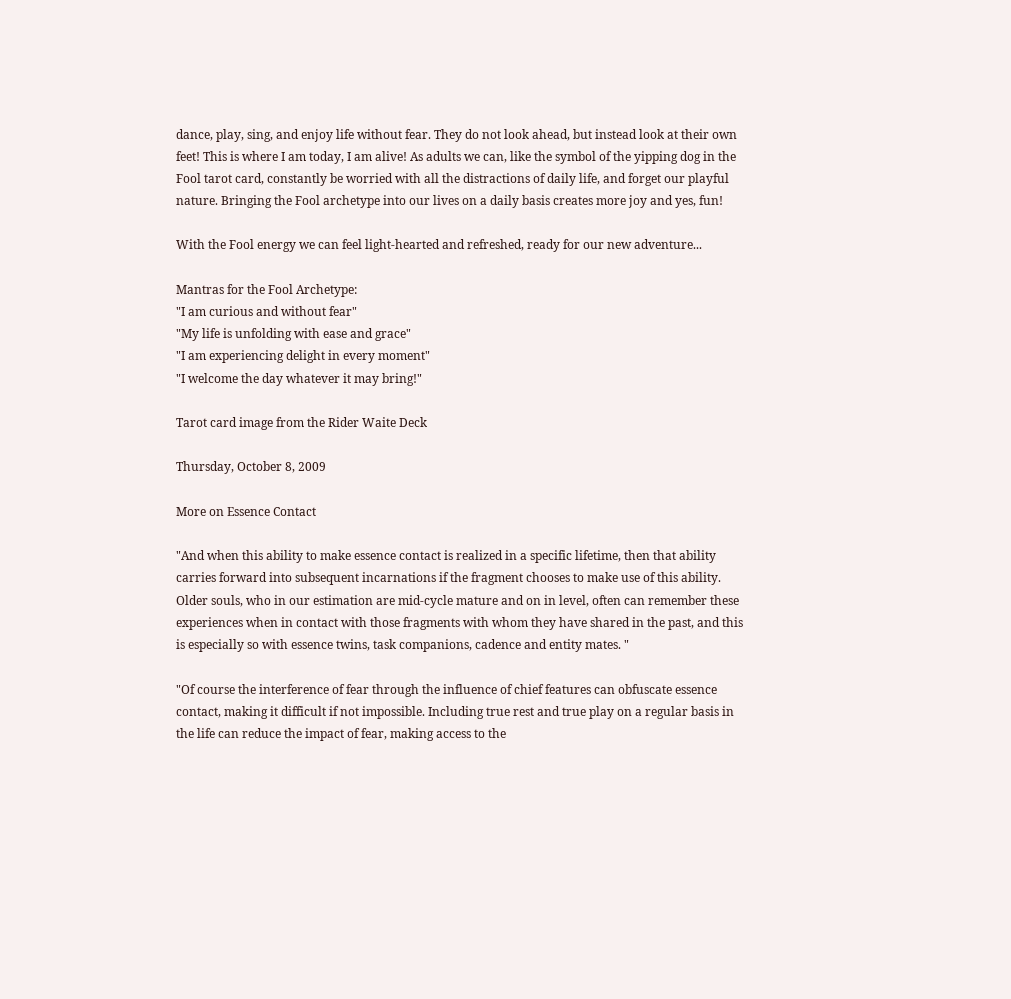dance, play, sing, and enjoy life without fear. They do not look ahead, but instead look at their own feet! This is where I am today, I am alive! As adults we can, like the symbol of the yipping dog in the Fool tarot card, constantly be worried with all the distractions of daily life, and forget our playful nature. Bringing the Fool archetype into our lives on a daily basis creates more joy and yes, fun!

With the Fool energy we can feel light-hearted and refreshed, ready for our new adventure...

Mantras for the Fool Archetype:
"I am curious and without fear"
"My life is unfolding with ease and grace"
"I am experiencing delight in every moment"
"I welcome the day whatever it may bring!"

Tarot card image from the Rider Waite Deck

Thursday, October 8, 2009

More on Essence Contact

"And when this ability to make essence contact is realized in a specific lifetime, then that ability carries forward into subsequent incarnations if the fragment chooses to make use of this ability. Older souls, who in our estimation are mid-cycle mature and on in level, often can remember these experiences when in contact with those fragments with whom they have shared in the past, and this is especially so with essence twins, task companions, cadence and entity mates. "

"Of course the interference of fear through the influence of chief features can obfuscate essence contact, making it difficult if not impossible. Including true rest and true play on a regular basis in the life can reduce the impact of fear, making access to the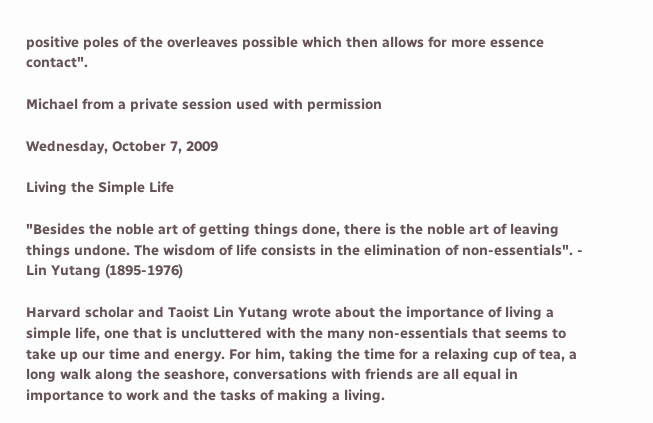positive poles of the overleaves possible which then allows for more essence contact".

Michael from a private session used with permission

Wednesday, October 7, 2009

Living the Simple Life

"Besides the noble art of getting things done, there is the noble art of leaving things undone. The wisdom of life consists in the elimination of non-essentials". - Lin Yutang (1895-1976)

Harvard scholar and Taoist Lin Yutang wrote about the importance of living a simple life, one that is uncluttered with the many non-essentials that seems to take up our time and energy. For him, taking the time for a relaxing cup of tea, a long walk along the seashore, conversations with friends are all equal in importance to work and the tasks of making a living.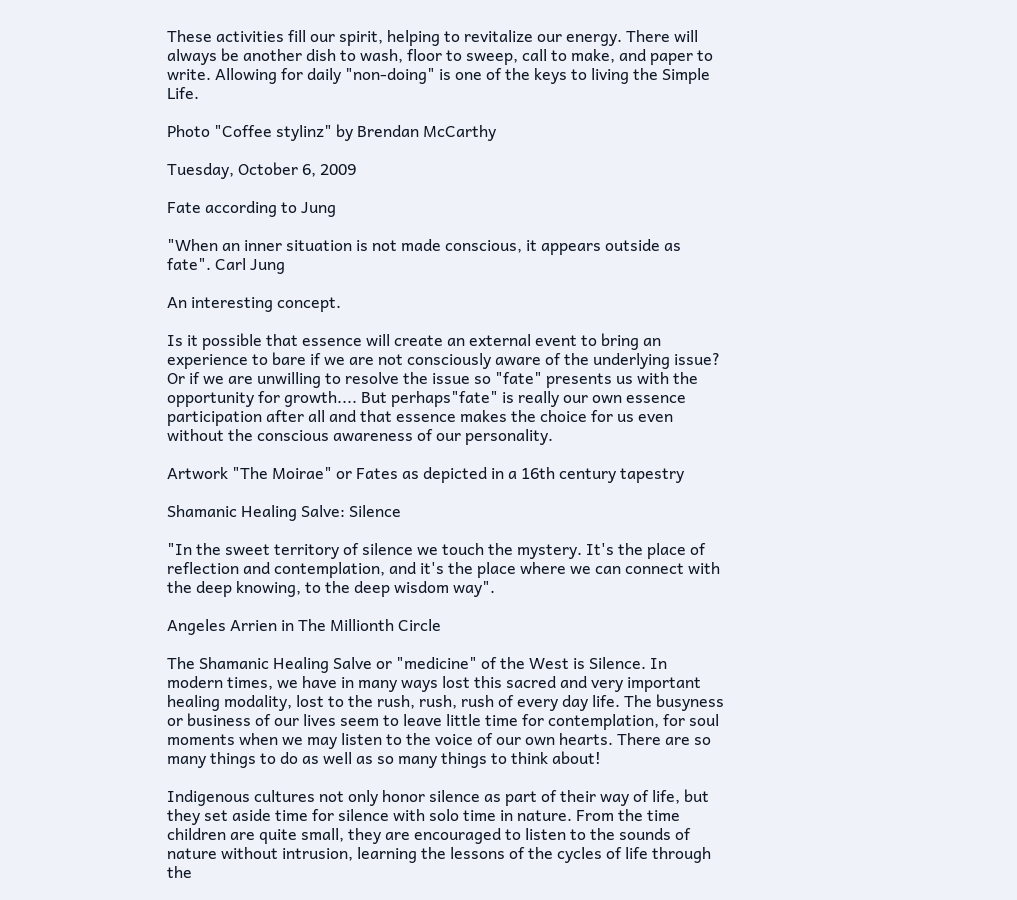These activities fill our spirit, helping to revitalize our energy. There will always be another dish to wash, floor to sweep, call to make, and paper to write. Allowing for daily "non-doing" is one of the keys to living the Simple Life.

Photo "Coffee stylinz" by Brendan McCarthy

Tuesday, October 6, 2009

Fate according to Jung

"When an inner situation is not made conscious, it appears outside as fate". Carl Jung

An interesting concept.

Is it possible that essence will create an external event to bring an experience to bare if we are not consciously aware of the underlying issue? Or if we are unwilling to resolve the issue so "fate" presents us with the opportunity for growth.... But perhaps"fate" is really our own essence participation after all and that essence makes the choice for us even without the conscious awareness of our personality.

Artwork "The Moirae" or Fates as depicted in a 16th century tapestry

Shamanic Healing Salve: Silence

"In the sweet territory of silence we touch the mystery. It's the place of reflection and contemplation, and it's the place where we can connect with the deep knowing, to the deep wisdom way".

Angeles Arrien in The Millionth Circle

The Shamanic Healing Salve or "medicine" of the West is Silence. In modern times, we have in many ways lost this sacred and very important healing modality, lost to the rush, rush, rush of every day life. The busyness or business of our lives seem to leave little time for contemplation, for soul moments when we may listen to the voice of our own hearts. There are so many things to do as well as so many things to think about!

Indigenous cultures not only honor silence as part of their way of life, but they set aside time for silence with solo time in nature. From the time children are quite small, they are encouraged to listen to the sounds of nature without intrusion, learning the lessons of the cycles of life through the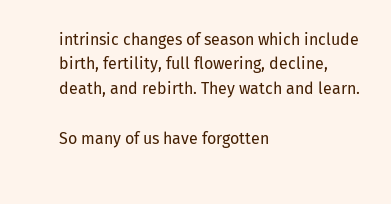intrinsic changes of season which include birth, fertility, full flowering, decline, death, and rebirth. They watch and learn.

So many of us have forgotten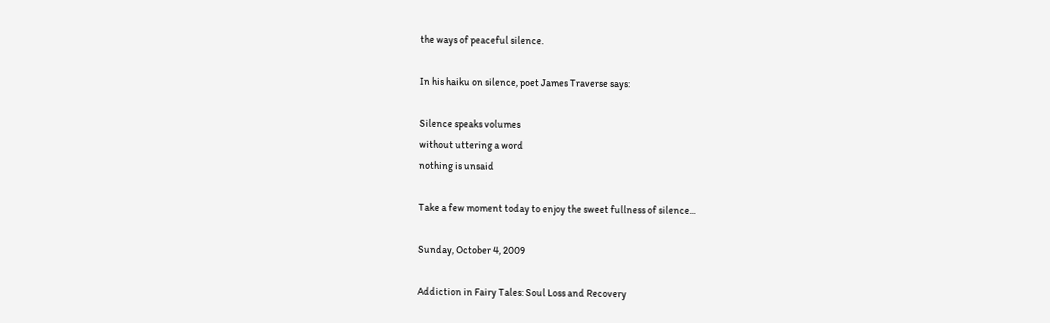the ways of peaceful silence.

In his haiku on silence, poet James Traverse says:

Silence speaks volumes
without uttering a word
nothing is unsaid

Take a few moment today to enjoy the sweet fullness of silence...

Sunday, October 4, 2009

Addiction in Fairy Tales: Soul Loss and Recovery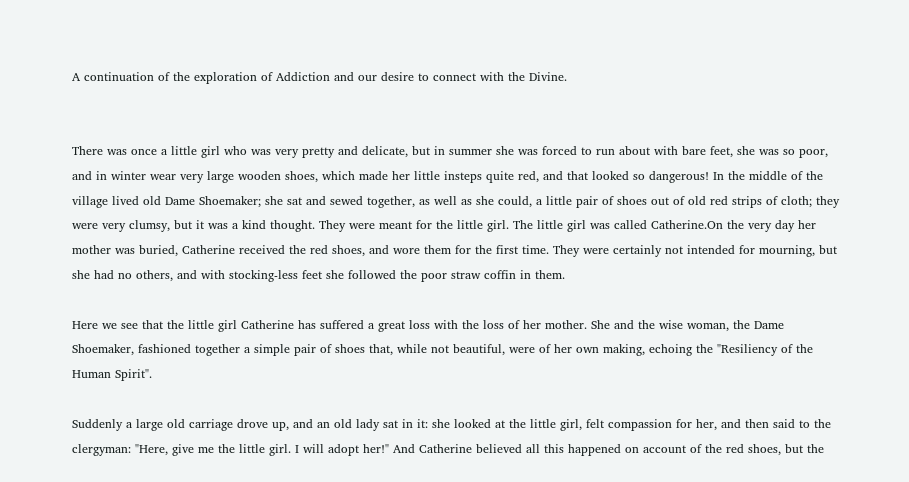A continuation of the exploration of Addiction and our desire to connect with the Divine.


There was once a little girl who was very pretty and delicate, but in summer she was forced to run about with bare feet, she was so poor, and in winter wear very large wooden shoes, which made her little insteps quite red, and that looked so dangerous! In the middle of the village lived old Dame Shoemaker; she sat and sewed together, as well as she could, a little pair of shoes out of old red strips of cloth; they were very clumsy, but it was a kind thought. They were meant for the little girl. The little girl was called Catherine.On the very day her mother was buried, Catherine received the red shoes, and wore them for the first time. They were certainly not intended for mourning, but she had no others, and with stocking-less feet she followed the poor straw coffin in them.

Here we see that the little girl Catherine has suffered a great loss with the loss of her mother. She and the wise woman, the Dame Shoemaker, fashioned together a simple pair of shoes that, while not beautiful, were of her own making, echoing the "Resiliency of the Human Spirit".

Suddenly a large old carriage drove up, and an old lady sat in it: she looked at the little girl, felt compassion for her, and then said to the clergyman: "Here, give me the little girl. I will adopt her!" And Catherine believed all this happened on account of the red shoes, but the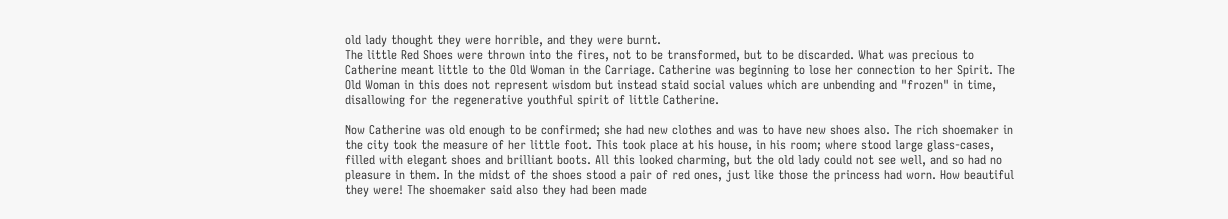old lady thought they were horrible, and they were burnt.
The little Red Shoes were thrown into the fires, not to be transformed, but to be discarded. What was precious to Catherine meant little to the Old Woman in the Carriage. Catherine was beginning to lose her connection to her Spirit. The Old Woman in this does not represent wisdom but instead staid social values which are unbending and "frozen" in time, disallowing for the regenerative youthful spirit of little Catherine.

Now Catherine was old enough to be confirmed; she had new clothes and was to have new shoes also. The rich shoemaker in the city took the measure of her little foot. This took place at his house, in his room; where stood large glass-cases, filled with elegant shoes and brilliant boots. All this looked charming, but the old lady could not see well, and so had no pleasure in them. In the midst of the shoes stood a pair of red ones, just like those the princess had worn. How beautiful they were! The shoemaker said also they had been made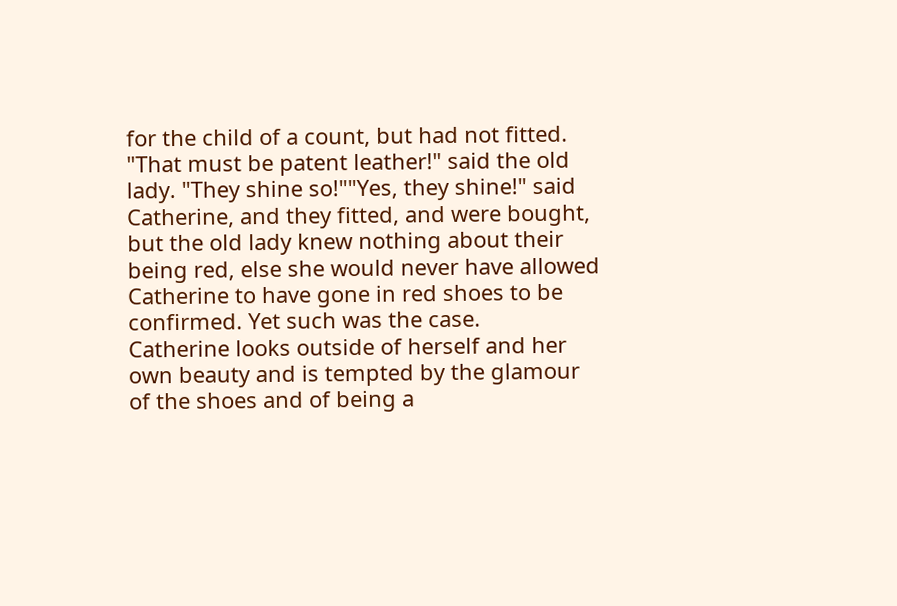for the child of a count, but had not fitted. "That must be patent leather!" said the old lady. "They shine so!""Yes, they shine!" said Catherine, and they fitted, and were bought, but the old lady knew nothing about their being red, else she would never have allowed Catherine to have gone in red shoes to be confirmed. Yet such was the case.
Catherine looks outside of herself and her own beauty and is tempted by the glamour of the shoes and of being a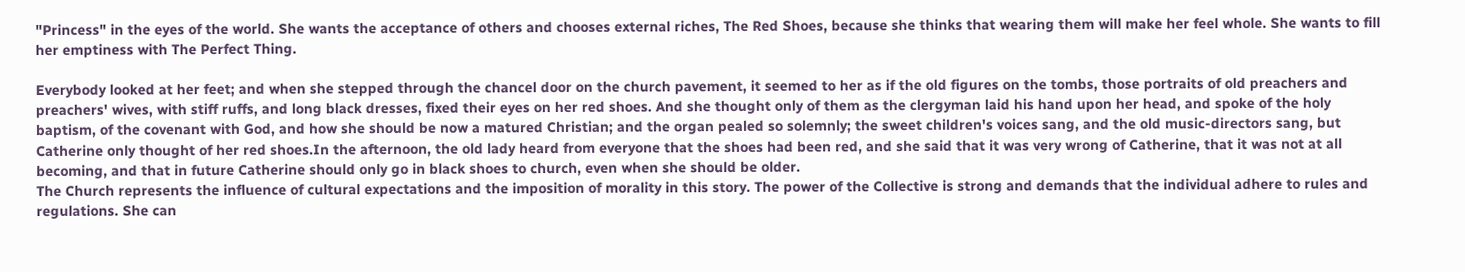"Princess" in the eyes of the world. She wants the acceptance of others and chooses external riches, The Red Shoes, because she thinks that wearing them will make her feel whole. She wants to fill her emptiness with The Perfect Thing.

Everybody looked at her feet; and when she stepped through the chancel door on the church pavement, it seemed to her as if the old figures on the tombs, those portraits of old preachers and preachers' wives, with stiff ruffs, and long black dresses, fixed their eyes on her red shoes. And she thought only of them as the clergyman laid his hand upon her head, and spoke of the holy baptism, of the covenant with God, and how she should be now a matured Christian; and the organ pealed so solemnly; the sweet children's voices sang, and the old music-directors sang, but Catherine only thought of her red shoes.In the afternoon, the old lady heard from everyone that the shoes had been red, and she said that it was very wrong of Catherine, that it was not at all becoming, and that in future Catherine should only go in black shoes to church, even when she should be older.
The Church represents the influence of cultural expectations and the imposition of morality in this story. The power of the Collective is strong and demands that the individual adhere to rules and regulations. She can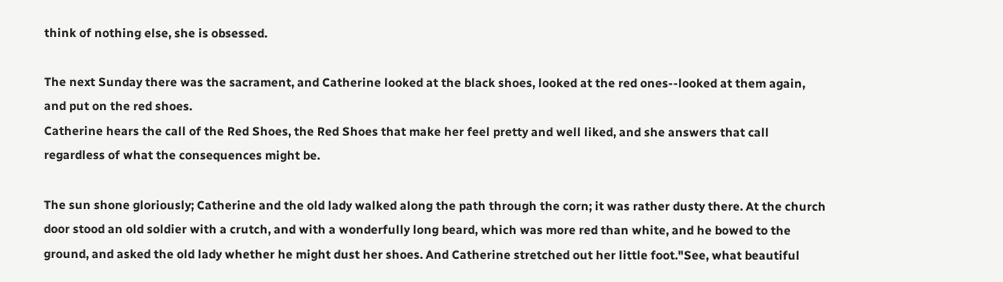think of nothing else, she is obsessed.

The next Sunday there was the sacrament, and Catherine looked at the black shoes, looked at the red ones--looked at them again, and put on the red shoes.
Catherine hears the call of the Red Shoes, the Red Shoes that make her feel pretty and well liked, and she answers that call regardless of what the consequences might be.

The sun shone gloriously; Catherine and the old lady walked along the path through the corn; it was rather dusty there. At the church door stood an old soldier with a crutch, and with a wonderfully long beard, which was more red than white, and he bowed to the ground, and asked the old lady whether he might dust her shoes. And Catherine stretched out her little foot."See, what beautiful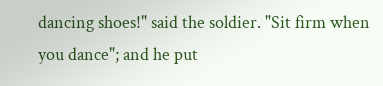dancing shoes!" said the soldier. "Sit firm when you dance"; and he put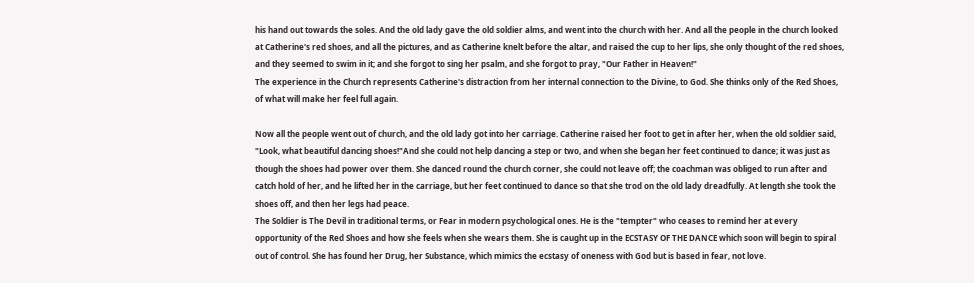his hand out towards the soles. And the old lady gave the old soldier alms, and went into the church with her. And all the people in the church looked at Catherine's red shoes, and all the pictures, and as Catherine knelt before the altar, and raised the cup to her lips, she only thought of the red shoes, and they seemed to swim in it; and she forgot to sing her psalm, and she forgot to pray, "Our Father in Heaven!"
The experience in the Church represents Catherine's distraction from her internal connection to the Divine, to God. She thinks only of the Red Shoes, of what will make her feel full again.

Now all the people went out of church, and the old lady got into her carriage. Catherine raised her foot to get in after her, when the old soldier said, "Look, what beautiful dancing shoes!"And she could not help dancing a step or two, and when she began her feet continued to dance; it was just as though the shoes had power over them. She danced round the church corner, she could not leave off; the coachman was obliged to run after and catch hold of her, and he lifted her in the carriage, but her feet continued to dance so that she trod on the old lady dreadfully. At length she took the shoes off, and then her legs had peace.
The Soldier is The Devil in traditional terms, or Fear in modern psychological ones. He is the "tempter" who ceases to remind her at every opportunity of the Red Shoes and how she feels when she wears them. She is caught up in the ECSTASY OF THE DANCE which soon will begin to spiral out of control. She has found her Drug, her Substance, which mimics the ecstasy of oneness with God but is based in fear, not love.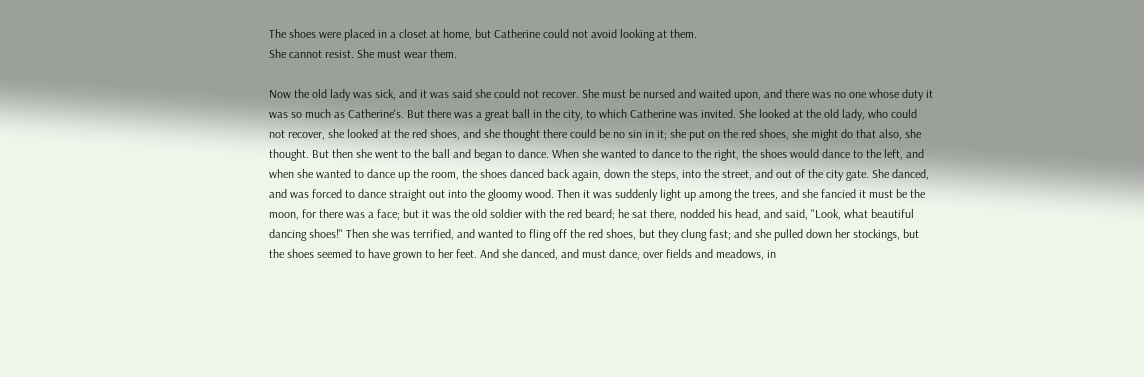The shoes were placed in a closet at home, but Catherine could not avoid looking at them.
She cannot resist. She must wear them.

Now the old lady was sick, and it was said she could not recover. She must be nursed and waited upon, and there was no one whose duty it was so much as Catherine's. But there was a great ball in the city, to which Catherine was invited. She looked at the old lady, who could not recover, she looked at the red shoes, and she thought there could be no sin in it; she put on the red shoes, she might do that also, she thought. But then she went to the ball and began to dance. When she wanted to dance to the right, the shoes would dance to the left, and when she wanted to dance up the room, the shoes danced back again, down the steps, into the street, and out of the city gate. She danced, and was forced to dance straight out into the gloomy wood. Then it was suddenly light up among the trees, and she fancied it must be the moon, for there was a face; but it was the old soldier with the red beard; he sat there, nodded his head, and said, "Look, what beautiful dancing shoes!" Then she was terrified, and wanted to fling off the red shoes, but they clung fast; and she pulled down her stockings, but the shoes seemed to have grown to her feet. And she danced, and must dance, over fields and meadows, in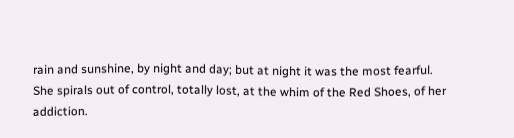rain and sunshine, by night and day; but at night it was the most fearful.
She spirals out of control, totally lost, at the whim of the Red Shoes, of her addiction.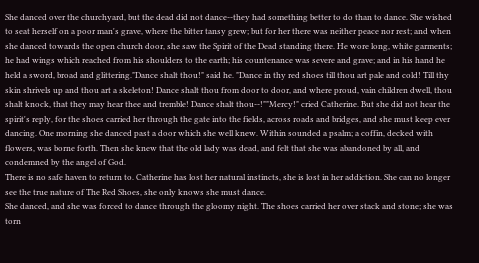She danced over the churchyard, but the dead did not dance--they had something better to do than to dance. She wished to seat herself on a poor man's grave, where the bitter tansy grew; but for her there was neither peace nor rest; and when she danced towards the open church door, she saw the Spirit of the Dead standing there. He wore long, white garments; he had wings which reached from his shoulders to the earth; his countenance was severe and grave; and in his hand he held a sword, broad and glittering."Dance shalt thou!" said he. "Dance in thy red shoes till thou art pale and cold! Till thy skin shrivels up and thou art a skeleton! Dance shalt thou from door to door, and where proud, vain children dwell, thou shalt knock, that they may hear thee and tremble! Dance shalt thou--!""Mercy!" cried Catherine. But she did not hear the spirit's reply, for the shoes carried her through the gate into the fields, across roads and bridges, and she must keep ever dancing. One morning she danced past a door which she well knew. Within sounded a psalm; a coffin, decked with flowers, was borne forth. Then she knew that the old lady was dead, and felt that she was abandoned by all, and condemned by the angel of God.
There is no safe haven to return to. Catherine has lost her natural instincts, she is lost in her addiction. She can no longer see the true nature of The Red Shoes, she only knows she must dance.
She danced, and she was forced to dance through the gloomy night. The shoes carried her over stack and stone; she was torn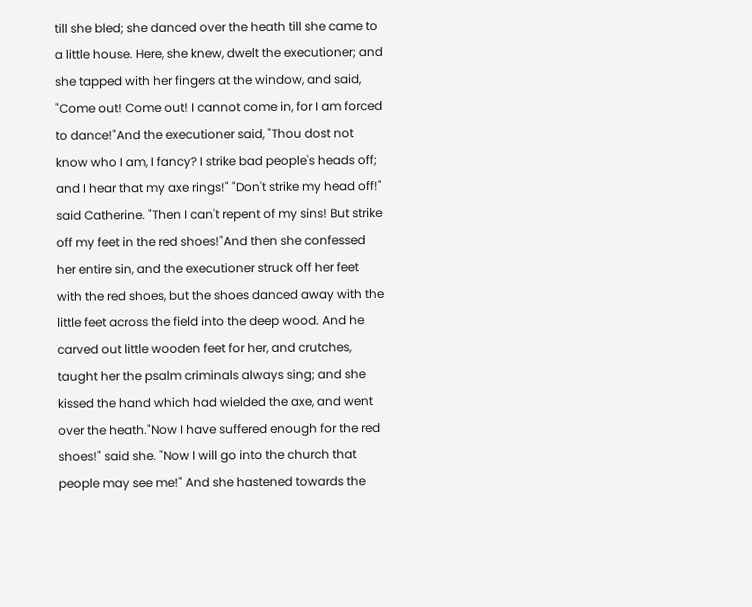till she bled; she danced over the heath till she came to a little house. Here, she knew, dwelt the executioner; and she tapped with her fingers at the window, and said, "Come out! Come out! I cannot come in, for I am forced to dance!"And the executioner said, "Thou dost not know who I am, I fancy? I strike bad people's heads off; and I hear that my axe rings!" "Don't strike my head off!" said Catherine. "Then I can't repent of my sins! But strike off my feet in the red shoes!"And then she confessed her entire sin, and the executioner struck off her feet with the red shoes, but the shoes danced away with the little feet across the field into the deep wood. And he carved out little wooden feet for her, and crutches, taught her the psalm criminals always sing; and she kissed the hand which had wielded the axe, and went over the heath."Now I have suffered enough for the red shoes!" said she. "Now I will go into the church that people may see me!" And she hastened towards the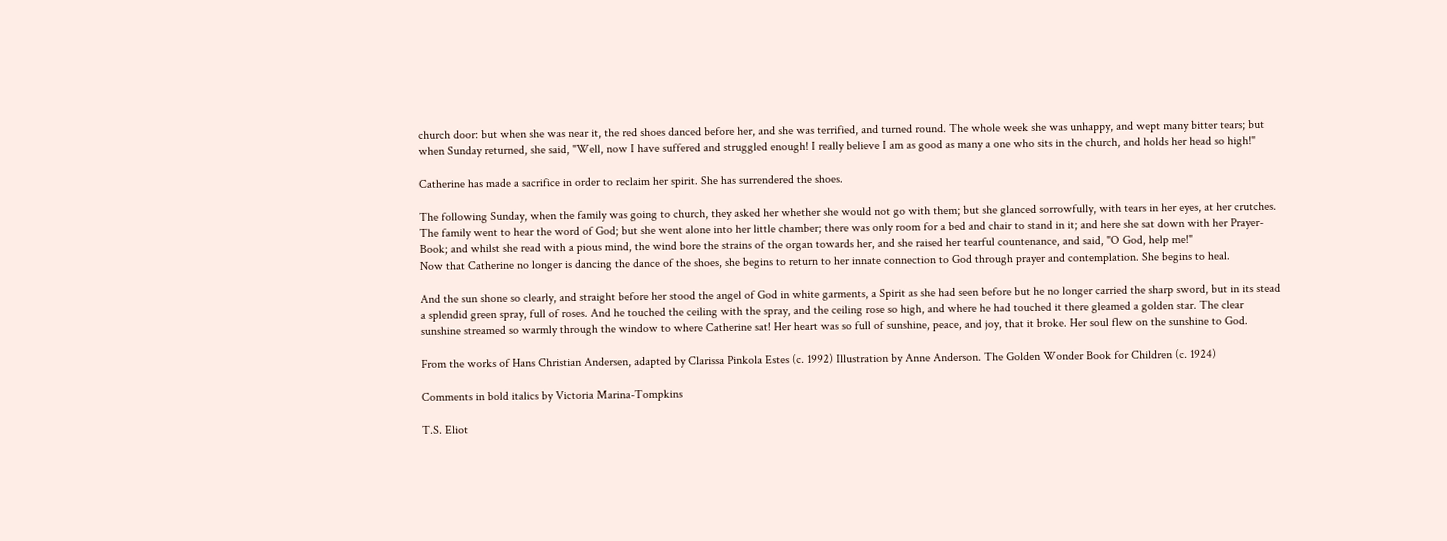church door: but when she was near it, the red shoes danced before her, and she was terrified, and turned round. The whole week she was unhappy, and wept many bitter tears; but when Sunday returned, she said, "Well, now I have suffered and struggled enough! I really believe I am as good as many a one who sits in the church, and holds her head so high!"

Catherine has made a sacrifice in order to reclaim her spirit. She has surrendered the shoes.

The following Sunday, when the family was going to church, they asked her whether she would not go with them; but she glanced sorrowfully, with tears in her eyes, at her crutches. The family went to hear the word of God; but she went alone into her little chamber; there was only room for a bed and chair to stand in it; and here she sat down with her Prayer-Book; and whilst she read with a pious mind, the wind bore the strains of the organ towards her, and she raised her tearful countenance, and said, "O God, help me!"
Now that Catherine no longer is dancing the dance of the shoes, she begins to return to her innate connection to God through prayer and contemplation. She begins to heal.

And the sun shone so clearly, and straight before her stood the angel of God in white garments, a Spirit as she had seen before but he no longer carried the sharp sword, but in its stead a splendid green spray, full of roses. And he touched the ceiling with the spray, and the ceiling rose so high, and where he had touched it there gleamed a golden star. The clear sunshine streamed so warmly through the window to where Catherine sat! Her heart was so full of sunshine, peace, and joy, that it broke. Her soul flew on the sunshine to God.

From the works of Hans Christian Andersen, adapted by Clarissa Pinkola Estes (c. 1992) Illustration by Anne Anderson. The Golden Wonder Book for Children (c. 1924)

Comments in bold italics by Victoria Marina-Tompkins

T.S. Eliot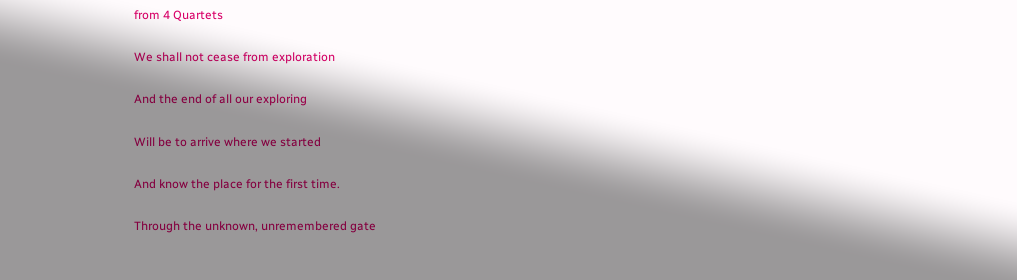from 4 Quartets

We shall not cease from exploration

And the end of all our exploring

Will be to arrive where we started

And know the place for the first time.

Through the unknown, unremembered gate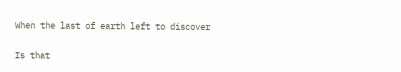When the last of earth left to discover

Is that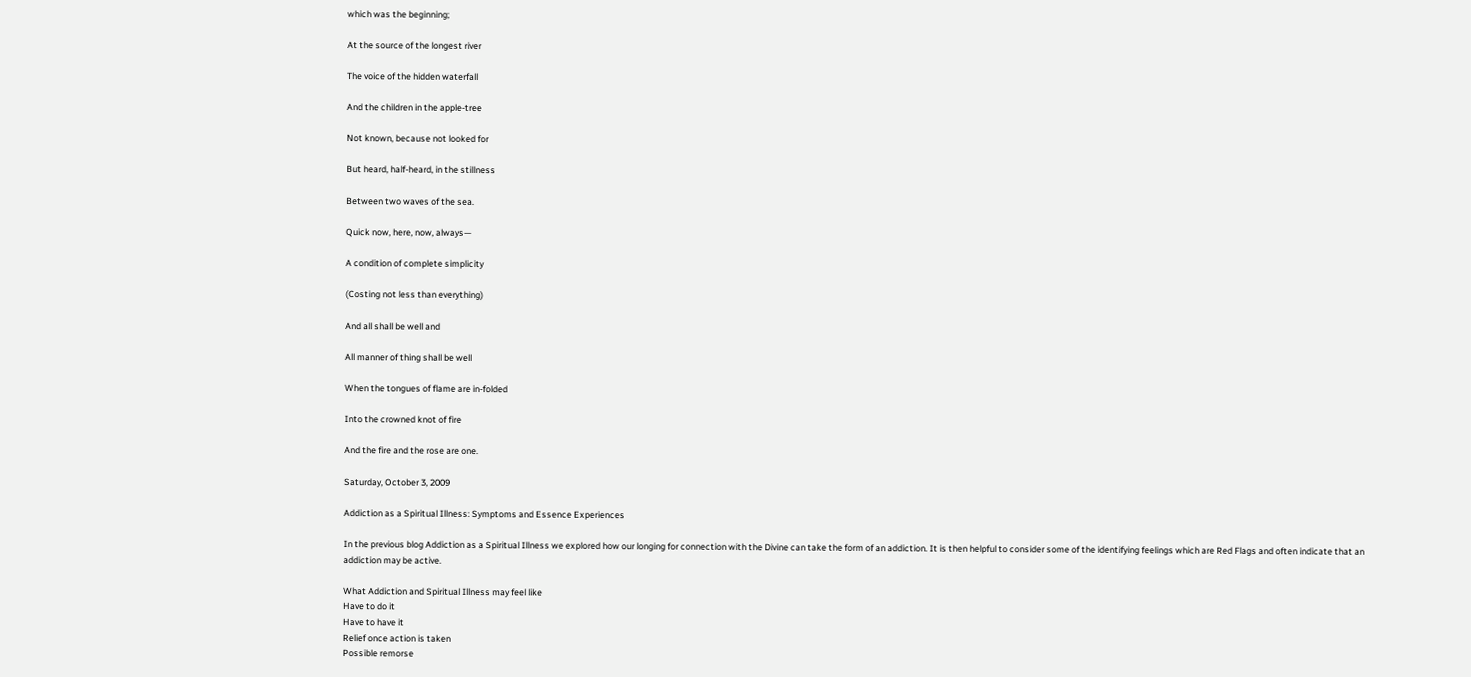which was the beginning;

At the source of the longest river

The voice of the hidden waterfall

And the children in the apple-tree

Not known, because not looked for

But heard, half-heard, in the stillness

Between two waves of the sea.

Quick now, here, now, always—

A condition of complete simplicity

(Costing not less than everything)

And all shall be well and

All manner of thing shall be well

When the tongues of flame are in-folded

Into the crowned knot of fire

And the fire and the rose are one.

Saturday, October 3, 2009

Addiction as a Spiritual Illness: Symptoms and Essence Experiences

In the previous blog Addiction as a Spiritual Illness we explored how our longing for connection with the Divine can take the form of an addiction. It is then helpful to consider some of the identifying feelings which are Red Flags and often indicate that an addiction may be active.

What Addiction and Spiritual Illness may feel like
Have to do it
Have to have it
Relief once action is taken
Possible remorse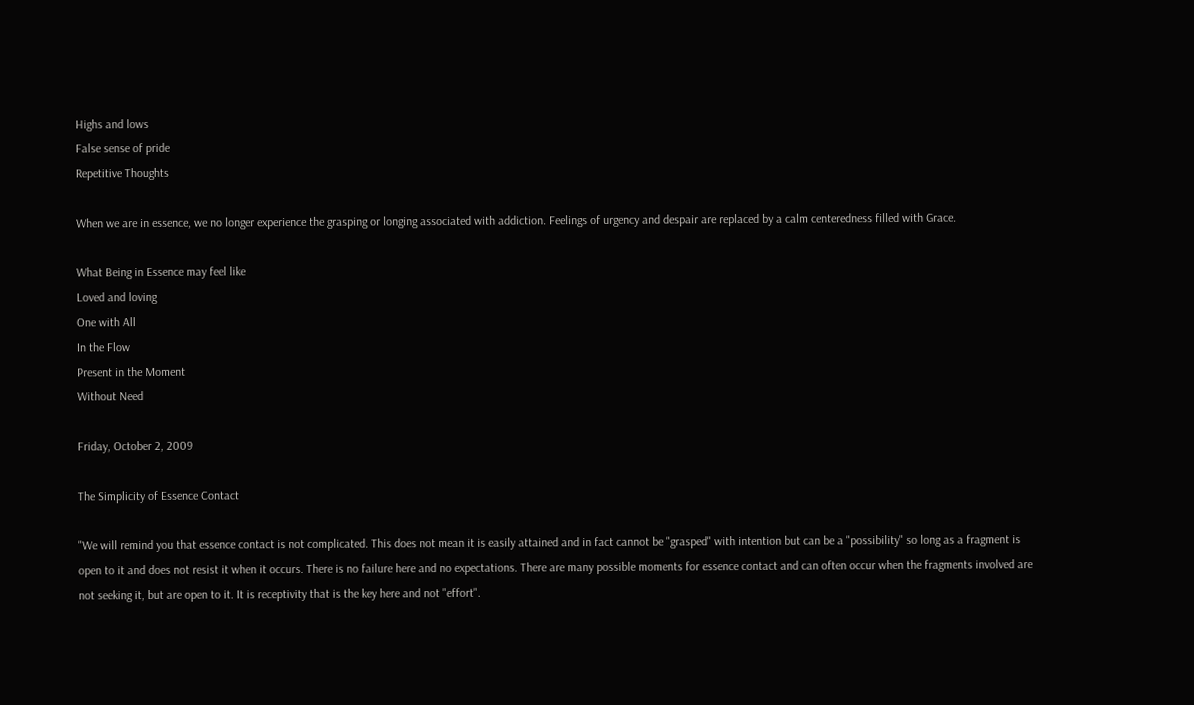Highs and lows
False sense of pride
Repetitive Thoughts

When we are in essence, we no longer experience the grasping or longing associated with addiction. Feelings of urgency and despair are replaced by a calm centeredness filled with Grace.

What Being in Essence may feel like
Loved and loving
One with All
In the Flow
Present in the Moment
Without Need

Friday, October 2, 2009

The Simplicity of Essence Contact

"We will remind you that essence contact is not complicated. This does not mean it is easily attained and in fact cannot be "grasped" with intention but can be a "possibility" so long as a fragment is open to it and does not resist it when it occurs. There is no failure here and no expectations. There are many possible moments for essence contact and can often occur when the fragments involved are not seeking it, but are open to it. It is receptivity that is the key here and not "effort".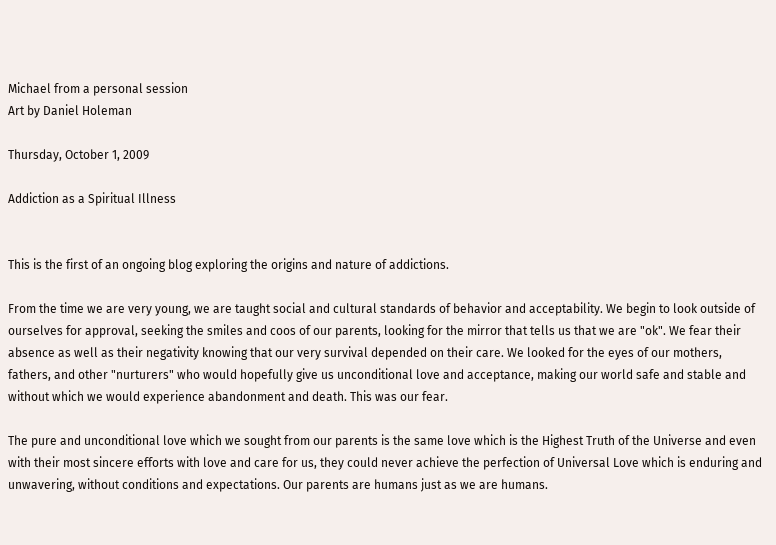Michael from a personal session
Art by Daniel Holeman

Thursday, October 1, 2009

Addiction as a Spiritual Illness


This is the first of an ongoing blog exploring the origins and nature of addictions.

From the time we are very young, we are taught social and cultural standards of behavior and acceptability. We begin to look outside of ourselves for approval, seeking the smiles and coos of our parents, looking for the mirror that tells us that we are "ok". We fear their absence as well as their negativity knowing that our very survival depended on their care. We looked for the eyes of our mothers, fathers, and other "nurturers" who would hopefully give us unconditional love and acceptance, making our world safe and stable and without which we would experience abandonment and death. This was our fear.

The pure and unconditional love which we sought from our parents is the same love which is the Highest Truth of the Universe and even with their most sincere efforts with love and care for us, they could never achieve the perfection of Universal Love which is enduring and unwavering, without conditions and expectations. Our parents are humans just as we are humans.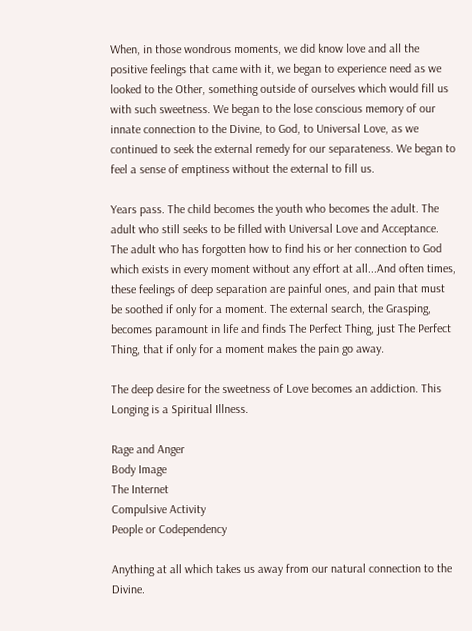When, in those wondrous moments, we did know love and all the positive feelings that came with it, we began to experience need as we looked to the Other, something outside of ourselves which would fill us with such sweetness. We began to the lose conscious memory of our innate connection to the Divine, to God, to Universal Love, as we continued to seek the external remedy for our separateness. We began to feel a sense of emptiness without the external to fill us.

Years pass. The child becomes the youth who becomes the adult. The adult who still seeks to be filled with Universal Love and Acceptance. The adult who has forgotten how to find his or her connection to God which exists in every moment without any effort at all...And often times, these feelings of deep separation are painful ones, and pain that must be soothed if only for a moment. The external search, the Grasping, becomes paramount in life and finds The Perfect Thing, just The Perfect Thing, that if only for a moment makes the pain go away.

The deep desire for the sweetness of Love becomes an addiction. This Longing is a Spiritual Illness.

Rage and Anger
Body Image
The Internet
Compulsive Activity
People or Codependency

Anything at all which takes us away from our natural connection to the Divine.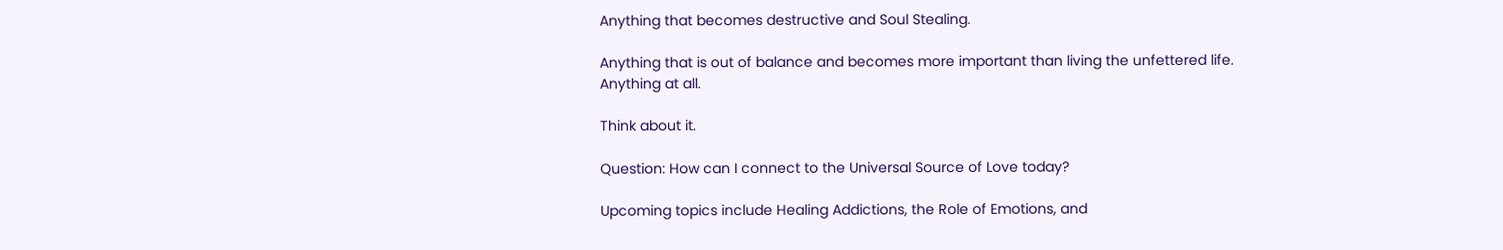Anything that becomes destructive and Soul Stealing.

Anything that is out of balance and becomes more important than living the unfettered life.
Anything at all.

Think about it.

Question: How can I connect to the Universal Source of Love today?

Upcoming topics include Healing Addictions, the Role of Emotions, and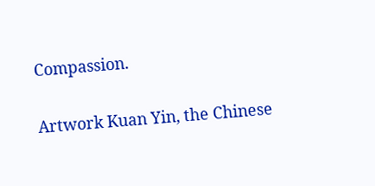Compassion.

Artwork Kuan Yin, the Chinese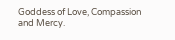Goddess of Love, Compassion and Mercy.